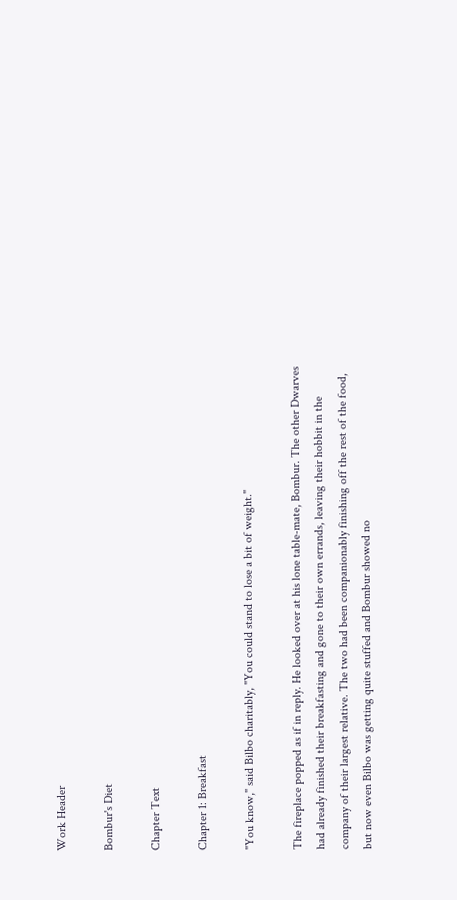Work Header

Bombur's Diet

Chapter Text

Chapter 1: Breakfast

"You know," said Bilbo charitably, "You could stand to lose a bit of weight."

The fireplace popped as if in reply. He looked over at his lone table-mate, Bombur. The other Dwarves had already finished their breakfasting and gone to their own errands, leaving their hobbit in the company of their largest relative. The two had been companionably finishing off the rest of the food, but now even Bilbo was getting quite stuffed and Bombur showed no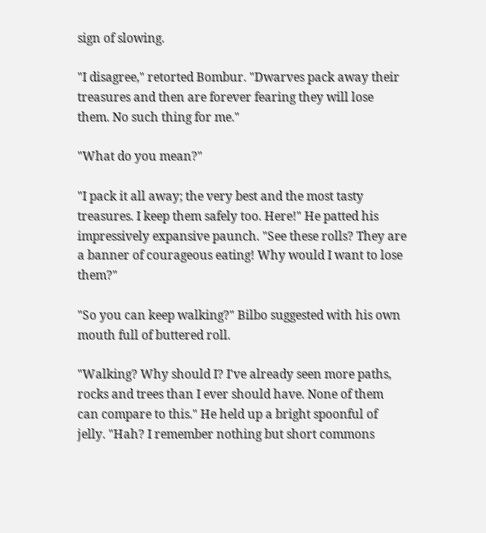sign of slowing.

"I disagree," retorted Bombur. "Dwarves pack away their treasures and then are forever fearing they will lose them. No such thing for me."

"What do you mean?"

"I pack it all away; the very best and the most tasty treasures. I keep them safely too. Here!" He patted his impressively expansive paunch. "See these rolls? They are a banner of courageous eating! Why would I want to lose them?"

"So you can keep walking?" Bilbo suggested with his own mouth full of buttered roll.

"Walking? Why should I? I've already seen more paths, rocks and trees than I ever should have. None of them can compare to this." He held up a bright spoonful of jelly. "Hah? I remember nothing but short commons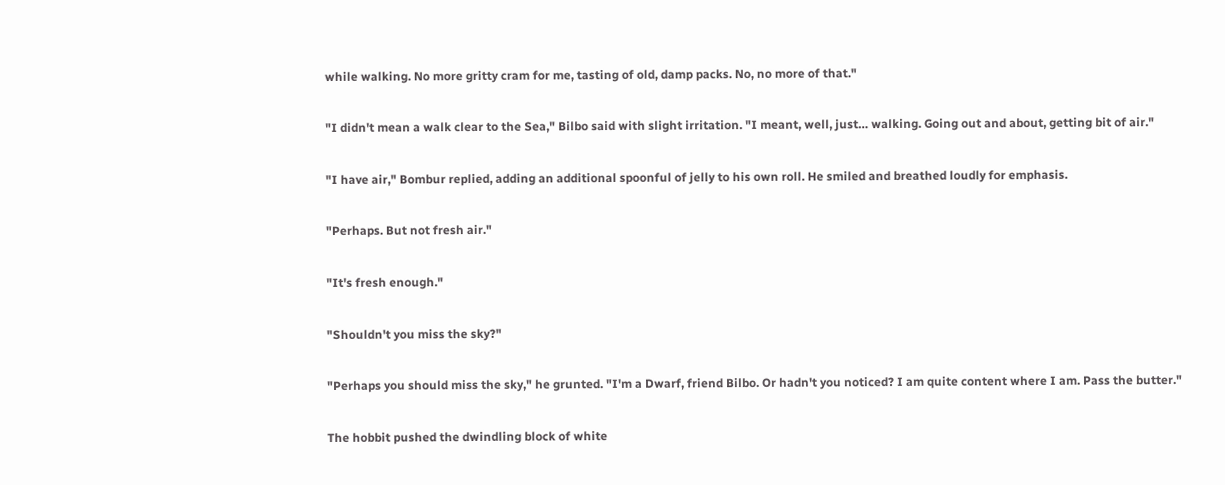while walking. No more gritty cram for me, tasting of old, damp packs. No, no more of that."

"I didn't mean a walk clear to the Sea," Bilbo said with slight irritation. "I meant, well, just… walking. Going out and about, getting bit of air."

"I have air," Bombur replied, adding an additional spoonful of jelly to his own roll. He smiled and breathed loudly for emphasis.

"Perhaps. But not fresh air."

"It's fresh enough."

"Shouldn't you miss the sky?"

"Perhaps you should miss the sky," he grunted. "I'm a Dwarf, friend Bilbo. Or hadn't you noticed? I am quite content where I am. Pass the butter."

The hobbit pushed the dwindling block of white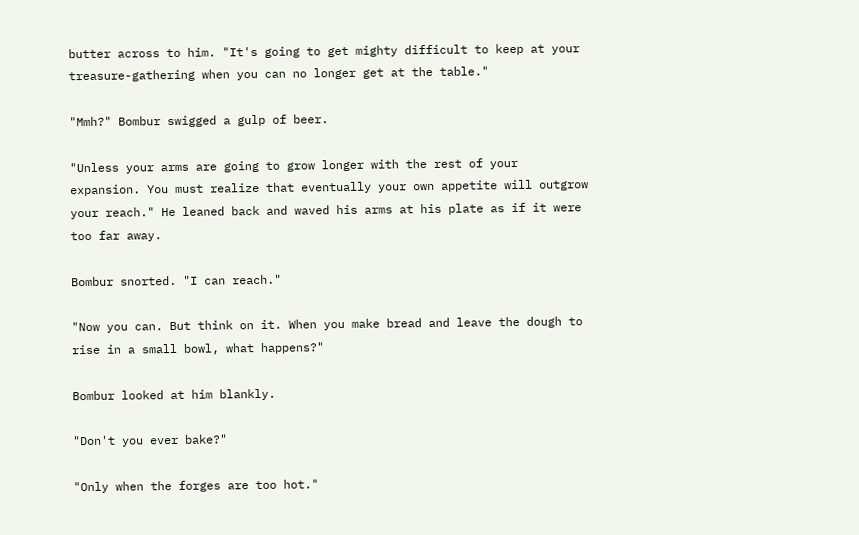butter across to him. "It's going to get mighty difficult to keep at your treasure-gathering when you can no longer get at the table."

"Mmh?" Bombur swigged a gulp of beer.

"Unless your arms are going to grow longer with the rest of your expansion. You must realize that eventually your own appetite will outgrow your reach." He leaned back and waved his arms at his plate as if it were too far away.

Bombur snorted. "I can reach."

"Now you can. But think on it. When you make bread and leave the dough to rise in a small bowl, what happens?"

Bombur looked at him blankly.

"Don't you ever bake?"

"Only when the forges are too hot."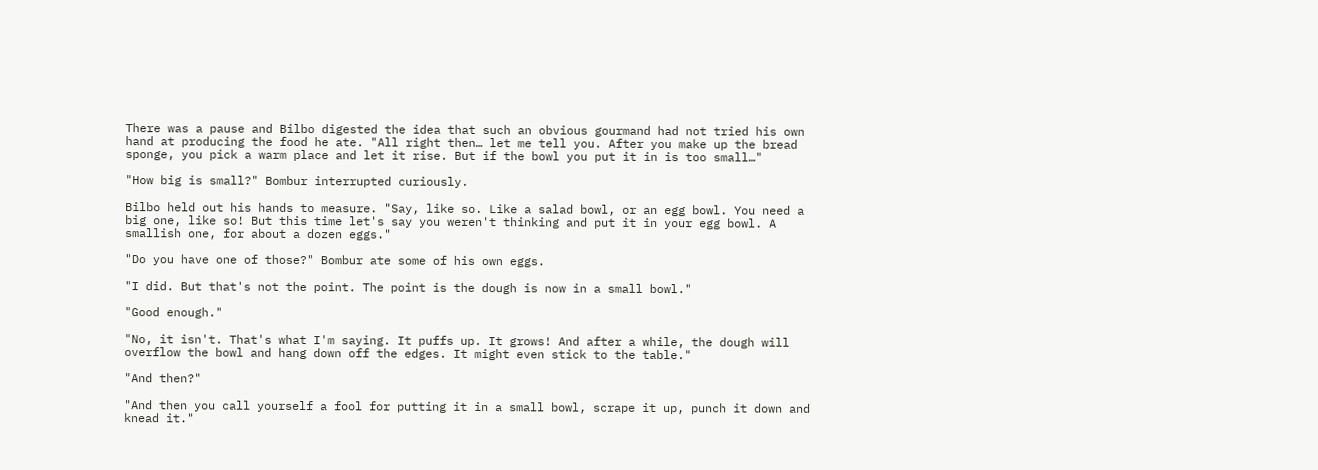There was a pause and Bilbo digested the idea that such an obvious gourmand had not tried his own hand at producing the food he ate. "All right then… let me tell you. After you make up the bread sponge, you pick a warm place and let it rise. But if the bowl you put it in is too small…"

"How big is small?" Bombur interrupted curiously.

Bilbo held out his hands to measure. "Say, like so. Like a salad bowl, or an egg bowl. You need a big one, like so! But this time let's say you weren't thinking and put it in your egg bowl. A smallish one, for about a dozen eggs."

"Do you have one of those?" Bombur ate some of his own eggs.

"I did. But that's not the point. The point is the dough is now in a small bowl."

"Good enough."

"No, it isn't. That's what I'm saying. It puffs up. It grows! And after a while, the dough will overflow the bowl and hang down off the edges. It might even stick to the table."

"And then?"

"And then you call yourself a fool for putting it in a small bowl, scrape it up, punch it down and knead it."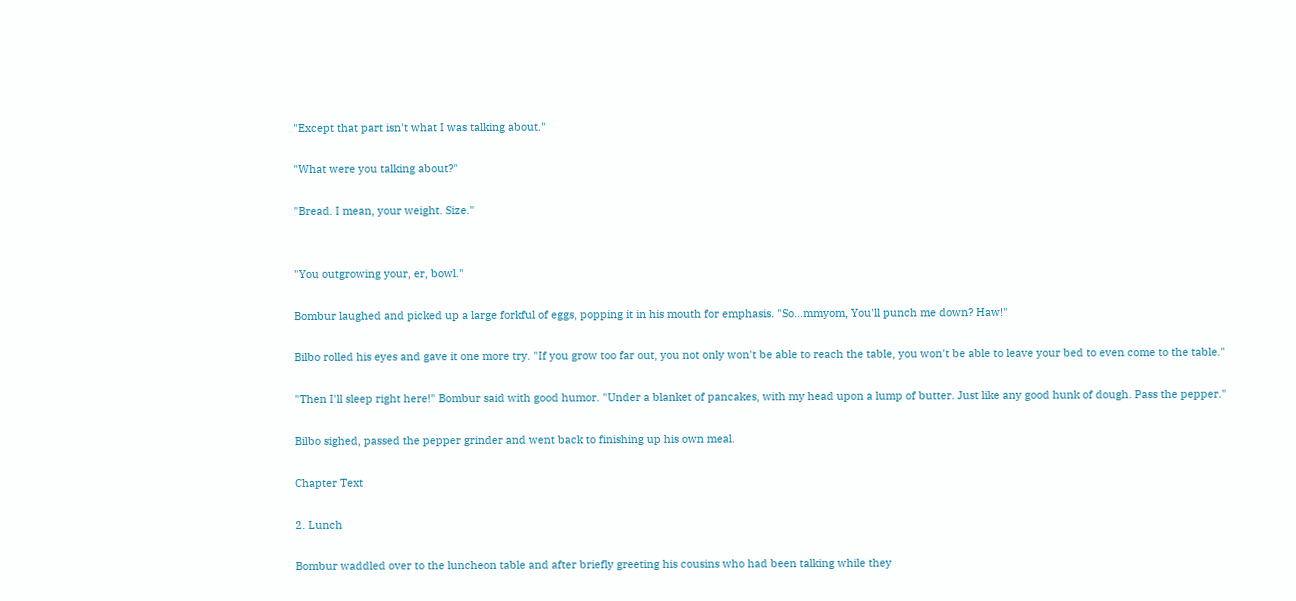"Except that part isn't what I was talking about."

"What were you talking about?"

"Bread. I mean, your weight. Size."


"You outgrowing your, er, bowl."

Bombur laughed and picked up a large forkful of eggs, popping it in his mouth for emphasis. "So…mmyom, You'll punch me down? Haw!"

Bilbo rolled his eyes and gave it one more try. "If you grow too far out, you not only won't be able to reach the table, you won't be able to leave your bed to even come to the table."

"Then I'll sleep right here!" Bombur said with good humor. "Under a blanket of pancakes, with my head upon a lump of butter. Just like any good hunk of dough. Pass the pepper."

Bilbo sighed, passed the pepper grinder and went back to finishing up his own meal.

Chapter Text

2. Lunch

Bombur waddled over to the luncheon table and after briefly greeting his cousins who had been talking while they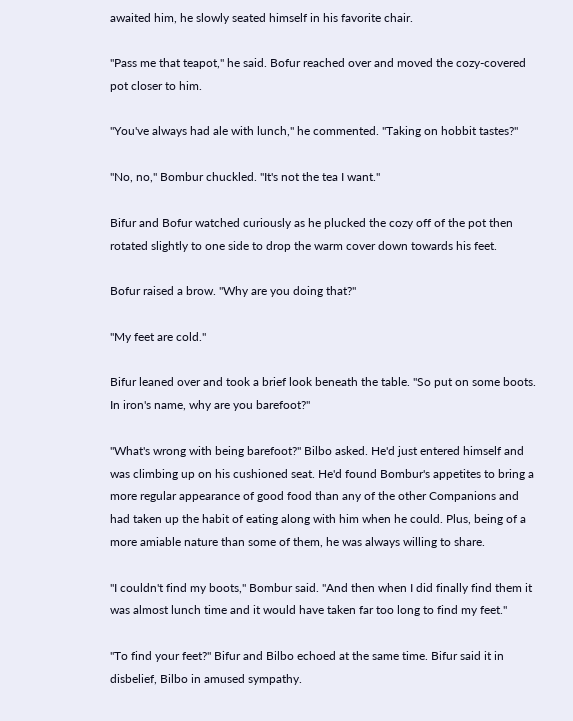awaited him, he slowly seated himself in his favorite chair.

"Pass me that teapot," he said. Bofur reached over and moved the cozy-covered pot closer to him.

"You've always had ale with lunch," he commented. "Taking on hobbit tastes?"

"No, no," Bombur chuckled. "It's not the tea I want."

Bifur and Bofur watched curiously as he plucked the cozy off of the pot then rotated slightly to one side to drop the warm cover down towards his feet.

Bofur raised a brow. "Why are you doing that?"

"My feet are cold."

Bifur leaned over and took a brief look beneath the table. "So put on some boots. In iron's name, why are you barefoot?"

"What's wrong with being barefoot?" Bilbo asked. He'd just entered himself and was climbing up on his cushioned seat. He'd found Bombur's appetites to bring a more regular appearance of good food than any of the other Companions and had taken up the habit of eating along with him when he could. Plus, being of a more amiable nature than some of them, he was always willing to share.

"I couldn't find my boots," Bombur said. "And then when I did finally find them it was almost lunch time and it would have taken far too long to find my feet."

"To find your feet?" Bifur and Bilbo echoed at the same time. Bifur said it in disbelief, Bilbo in amused sympathy.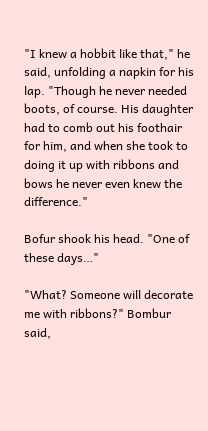"I knew a hobbit like that," he said, unfolding a napkin for his lap. "Though he never needed boots, of course. His daughter had to comb out his foothair for him, and when she took to doing it up with ribbons and bows he never even knew the difference."

Bofur shook his head. "One of these days…"

"What? Someone will decorate me with ribbons?" Bombur said,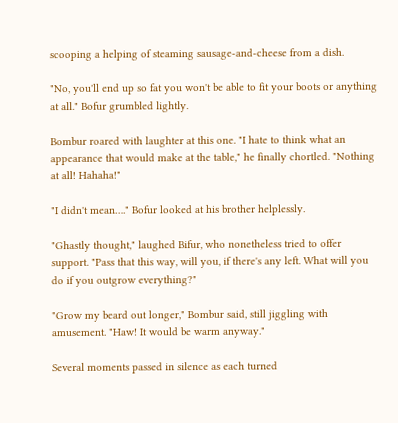scooping a helping of steaming sausage-and-cheese from a dish.

"No, you'll end up so fat you won't be able to fit your boots or anything at all." Bofur grumbled lightly.

Bombur roared with laughter at this one. "I hate to think what an appearance that would make at the table," he finally chortled. "Nothing at all! Hahaha!"

"I didn't mean…." Bofur looked at his brother helplessly.

"Ghastly thought," laughed Bifur, who nonetheless tried to offer support. "Pass that this way, will you, if there's any left. What will you do if you outgrow everything?"

"Grow my beard out longer," Bombur said, still jiggling with amusement. "Haw! It would be warm anyway."

Several moments passed in silence as each turned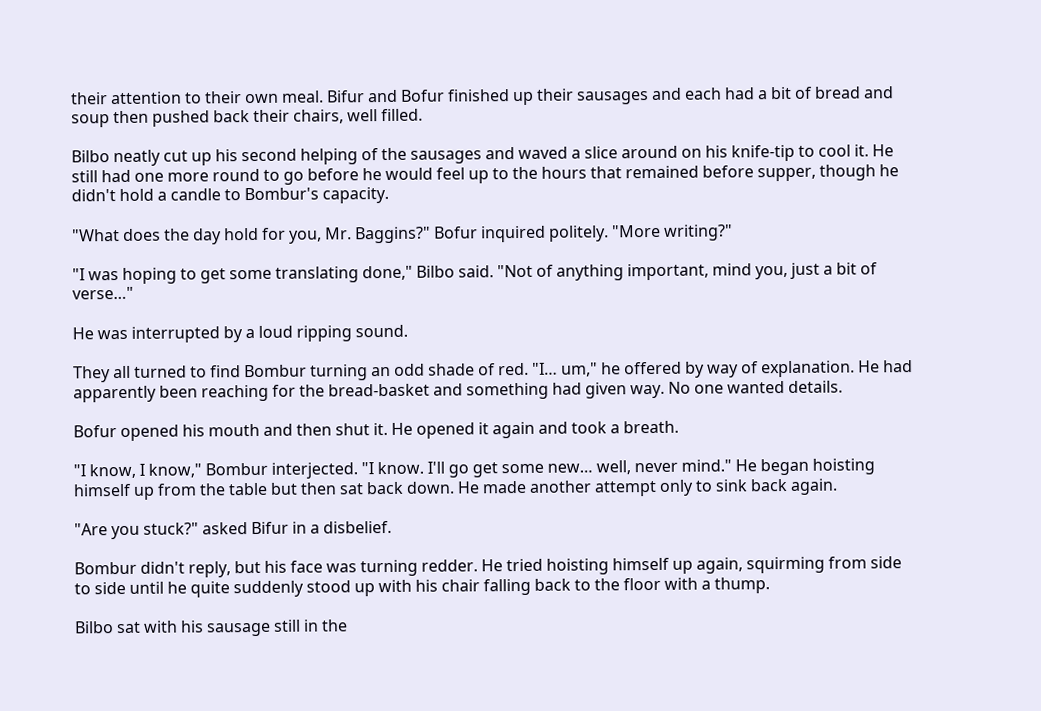their attention to their own meal. Bifur and Bofur finished up their sausages and each had a bit of bread and soup then pushed back their chairs, well filled.

Bilbo neatly cut up his second helping of the sausages and waved a slice around on his knife-tip to cool it. He still had one more round to go before he would feel up to the hours that remained before supper, though he didn't hold a candle to Bombur's capacity.

"What does the day hold for you, Mr. Baggins?" Bofur inquired politely. "More writing?"

"I was hoping to get some translating done," Bilbo said. "Not of anything important, mind you, just a bit of verse…"

He was interrupted by a loud ripping sound.

They all turned to find Bombur turning an odd shade of red. "I… um," he offered by way of explanation. He had apparently been reaching for the bread-basket and something had given way. No one wanted details.

Bofur opened his mouth and then shut it. He opened it again and took a breath.

"I know, I know," Bombur interjected. "I know. I'll go get some new… well, never mind." He began hoisting himself up from the table but then sat back down. He made another attempt only to sink back again.

"Are you stuck?" asked Bifur in a disbelief.

Bombur didn't reply, but his face was turning redder. He tried hoisting himself up again, squirming from side to side until he quite suddenly stood up with his chair falling back to the floor with a thump.

Bilbo sat with his sausage still in the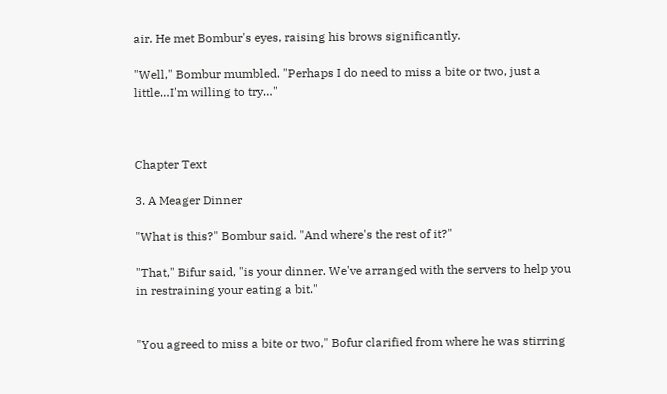air. He met Bombur's eyes, raising his brows significantly.

"Well," Bombur mumbled. "Perhaps I do need to miss a bite or two, just a little…I'm willing to try…"



Chapter Text

3. A Meager Dinner

"What is this?" Bombur said. "And where's the rest of it?"

"That," Bifur said, "is your dinner. We've arranged with the servers to help you in restraining your eating a bit."


"You agreed to miss a bite or two," Bofur clarified from where he was stirring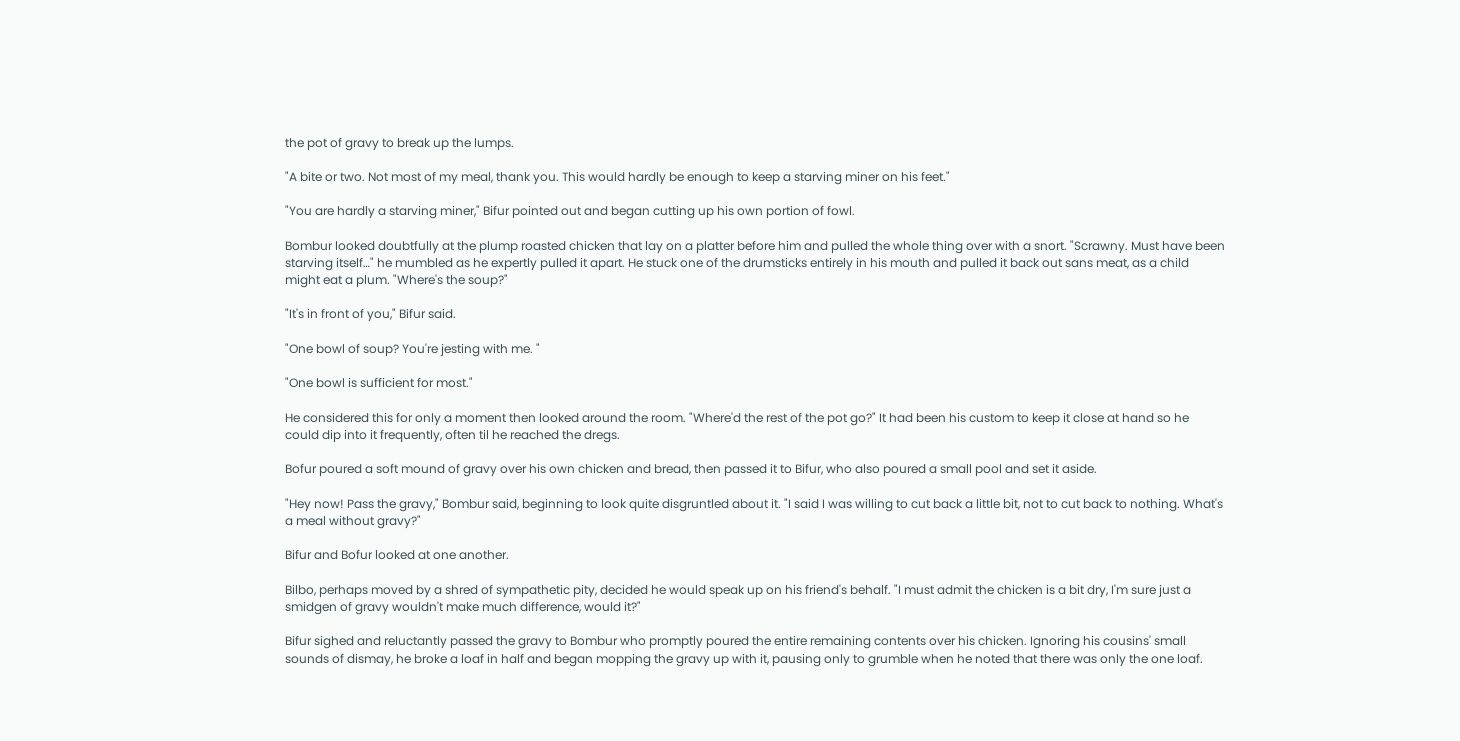the pot of gravy to break up the lumps.

"A bite or two. Not most of my meal, thank you. This would hardly be enough to keep a starving miner on his feet."

"You are hardly a starving miner," Bifur pointed out and began cutting up his own portion of fowl.

Bombur looked doubtfully at the plump roasted chicken that lay on a platter before him and pulled the whole thing over with a snort. "Scrawny. Must have been starving itself…" he mumbled as he expertly pulled it apart. He stuck one of the drumsticks entirely in his mouth and pulled it back out sans meat, as a child might eat a plum. "Where's the soup?"

"It's in front of you," Bifur said.

"One bowl of soup? You're jesting with me. "

"One bowl is sufficient for most."

He considered this for only a moment then looked around the room. "Where'd the rest of the pot go?" It had been his custom to keep it close at hand so he could dip into it frequently, often til he reached the dregs.

Bofur poured a soft mound of gravy over his own chicken and bread, then passed it to Bifur, who also poured a small pool and set it aside.

"Hey now! Pass the gravy," Bombur said, beginning to look quite disgruntled about it. "I said I was willing to cut back a little bit, not to cut back to nothing. What's a meal without gravy?"

Bifur and Bofur looked at one another.

Bilbo, perhaps moved by a shred of sympathetic pity, decided he would speak up on his friend's behalf. "I must admit the chicken is a bit dry, I'm sure just a smidgen of gravy wouldn't make much difference, would it?"

Bifur sighed and reluctantly passed the gravy to Bombur who promptly poured the entire remaining contents over his chicken. Ignoring his cousins' small sounds of dismay, he broke a loaf in half and began mopping the gravy up with it, pausing only to grumble when he noted that there was only the one loaf.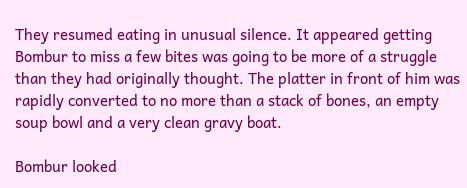They resumed eating in unusual silence. It appeared getting Bombur to miss a few bites was going to be more of a struggle than they had originally thought. The platter in front of him was rapidly converted to no more than a stack of bones, an empty soup bowl and a very clean gravy boat.

Bombur looked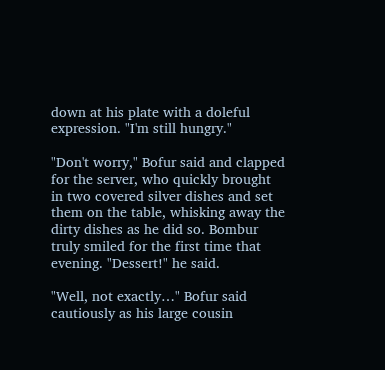down at his plate with a doleful expression. "I'm still hungry."

"Don't worry," Bofur said and clapped for the server, who quickly brought in two covered silver dishes and set them on the table, whisking away the dirty dishes as he did so. Bombur truly smiled for the first time that evening. "Dessert!" he said.

"Well, not exactly…" Bofur said cautiously as his large cousin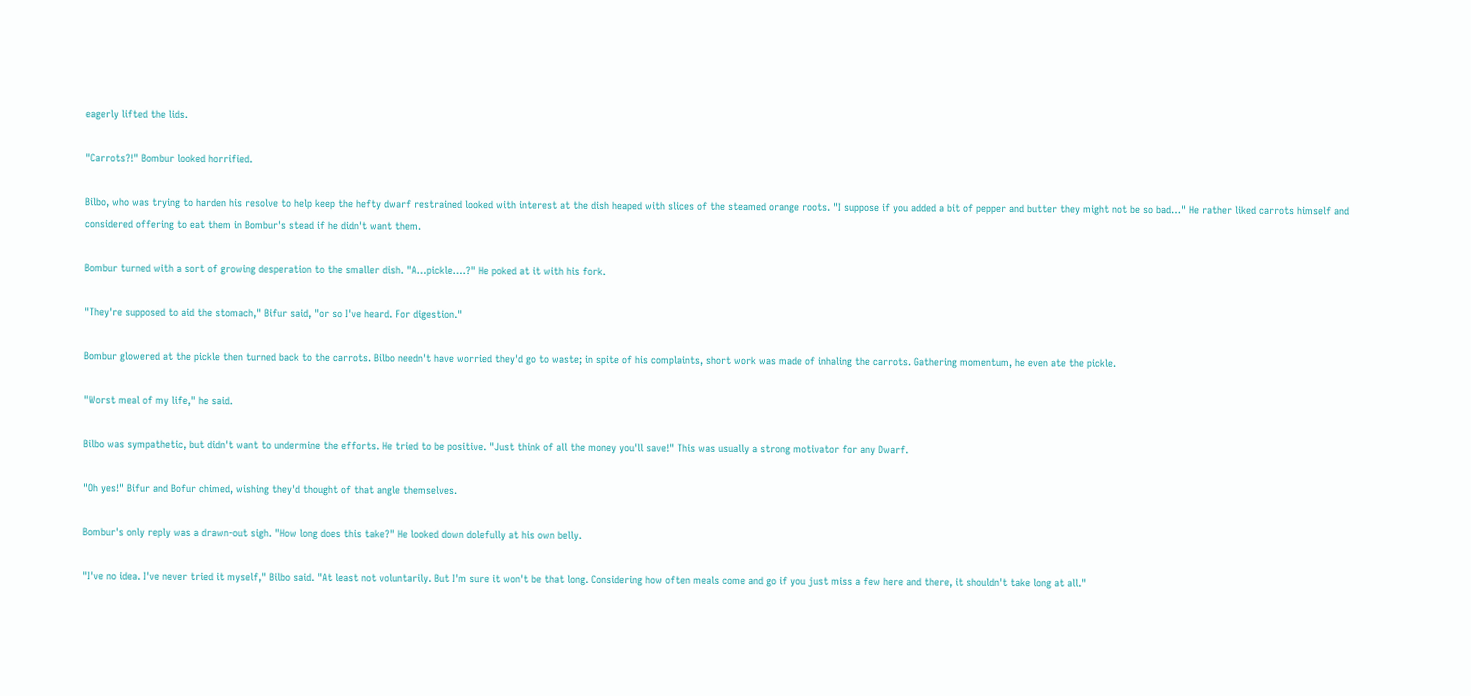eagerly lifted the lids.

"Carrots?!" Bombur looked horrified.

Bilbo, who was trying to harden his resolve to help keep the hefty dwarf restrained looked with interest at the dish heaped with slices of the steamed orange roots. "I suppose if you added a bit of pepper and butter they might not be so bad…" He rather liked carrots himself and considered offering to eat them in Bombur's stead if he didn't want them.

Bombur turned with a sort of growing desperation to the smaller dish. "A…pickle….?" He poked at it with his fork.

"They're supposed to aid the stomach," Bifur said, "or so I've heard. For digestion."

Bombur glowered at the pickle then turned back to the carrots. Bilbo needn't have worried they'd go to waste; in spite of his complaints, short work was made of inhaling the carrots. Gathering momentum, he even ate the pickle.

"Worst meal of my life," he said.

Bilbo was sympathetic, but didn't want to undermine the efforts. He tried to be positive. "Just think of all the money you'll save!" This was usually a strong motivator for any Dwarf.

"Oh yes!" Bifur and Bofur chimed, wishing they'd thought of that angle themselves.

Bombur's only reply was a drawn-out sigh. "How long does this take?" He looked down dolefully at his own belly.

"I've no idea. I've never tried it myself," Bilbo said. "At least not voluntarily. But I'm sure it won't be that long. Considering how often meals come and go if you just miss a few here and there, it shouldn't take long at all."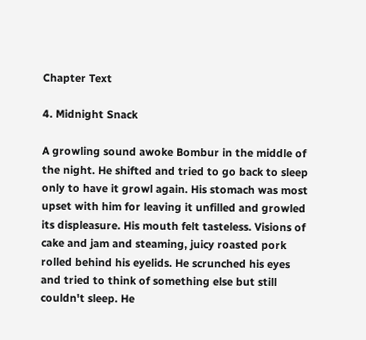Chapter Text

4. Midnight Snack

A growling sound awoke Bombur in the middle of the night. He shifted and tried to go back to sleep only to have it growl again. His stomach was most upset with him for leaving it unfilled and growled its displeasure. His mouth felt tasteless. Visions of cake and jam and steaming, juicy roasted pork rolled behind his eyelids. He scrunched his eyes and tried to think of something else but still couldn't sleep. He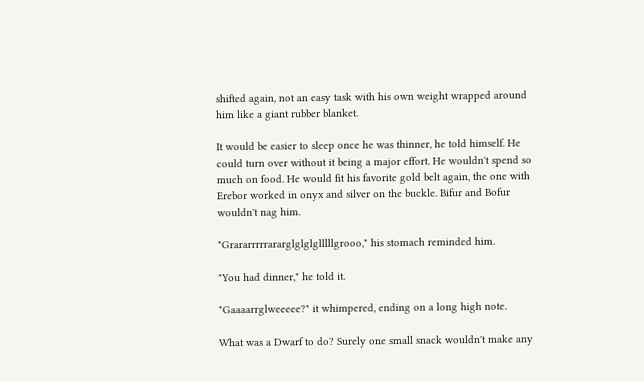shifted again, not an easy task with his own weight wrapped around him like a giant rubber blanket.

It would be easier to sleep once he was thinner, he told himself. He could turn over without it being a major effort. He wouldn't spend so much on food. He would fit his favorite gold belt again, the one with Erebor worked in onyx and silver on the buckle. Bifur and Bofur wouldn't nag him.

"Grararrrrrararglglglglllllgrooo," his stomach reminded him.

"You had dinner," he told it.

"Gaaaarrglweeeee?" it whimpered, ending on a long high note.

What was a Dwarf to do? Surely one small snack wouldn't make any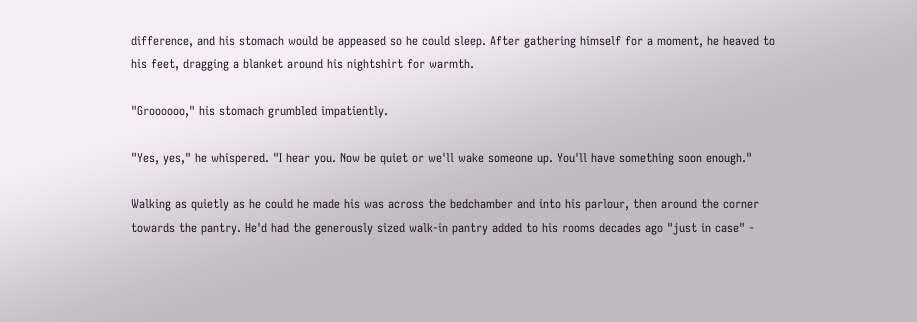difference, and his stomach would be appeased so he could sleep. After gathering himself for a moment, he heaved to his feet, dragging a blanket around his nightshirt for warmth.

"Groooooo," his stomach grumbled impatiently.

"Yes, yes," he whispered. "I hear you. Now be quiet or we'll wake someone up. You'll have something soon enough."

Walking as quietly as he could he made his was across the bedchamber and into his parlour, then around the corner towards the pantry. He'd had the generously sized walk-in pantry added to his rooms decades ago "just in case" -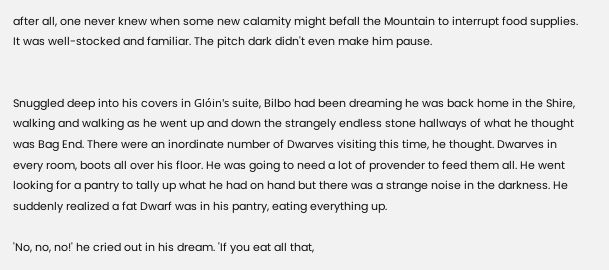after all, one never knew when some new calamity might befall the Mountain to interrupt food supplies. It was well-stocked and familiar. The pitch dark didn't even make him pause.


Snuggled deep into his covers in Glóin's suite, Bilbo had been dreaming he was back home in the Shire, walking and walking as he went up and down the strangely endless stone hallways of what he thought was Bag End. There were an inordinate number of Dwarves visiting this time, he thought. Dwarves in every room, boots all over his floor. He was going to need a lot of provender to feed them all. He went looking for a pantry to tally up what he had on hand but there was a strange noise in the darkness. He suddenly realized a fat Dwarf was in his pantry, eating everything up.

'No, no, no!' he cried out in his dream. 'If you eat all that,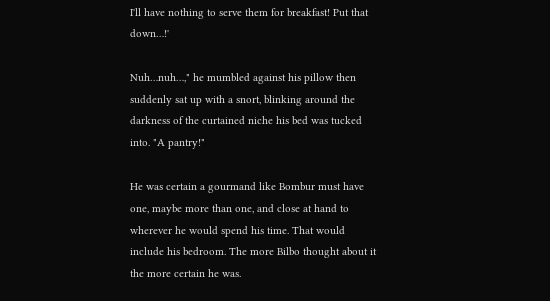I'll have nothing to serve them for breakfast! Put that down…!'

Nuh…nuh…," he mumbled against his pillow then suddenly sat up with a snort, blinking around the darkness of the curtained niche his bed was tucked into. "A pantry!"

He was certain a gourmand like Bombur must have one, maybe more than one, and close at hand to wherever he would spend his time. That would include his bedroom. The more Bilbo thought about it the more certain he was.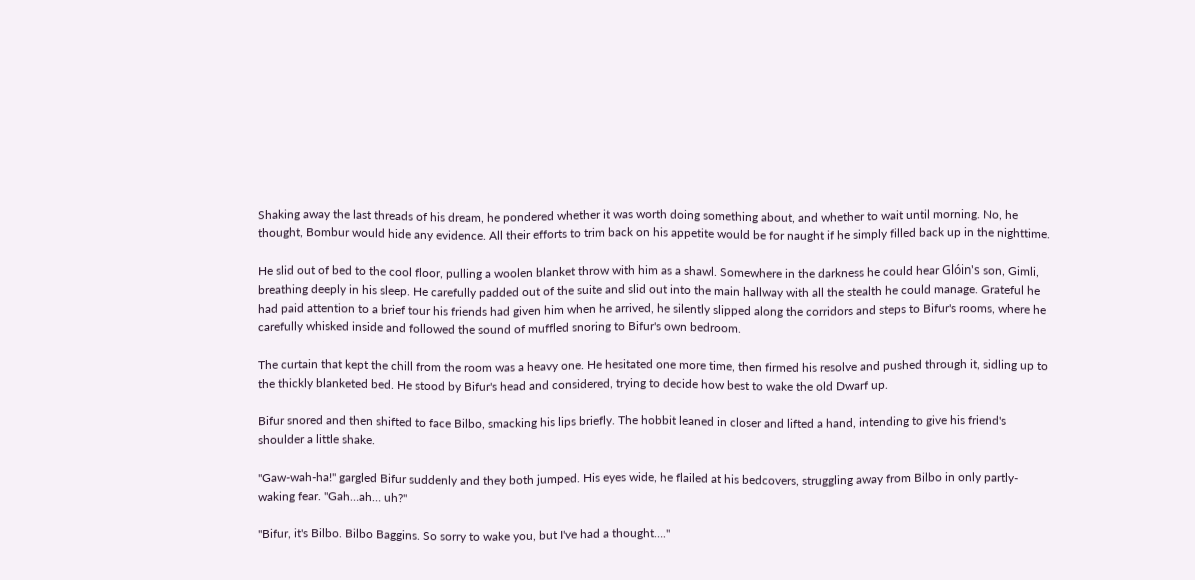Shaking away the last threads of his dream, he pondered whether it was worth doing something about, and whether to wait until morning. No, he thought, Bombur would hide any evidence. All their efforts to trim back on his appetite would be for naught if he simply filled back up in the nighttime.

He slid out of bed to the cool floor, pulling a woolen blanket throw with him as a shawl. Somewhere in the darkness he could hear Glóin's son, Gimli, breathing deeply in his sleep. He carefully padded out of the suite and slid out into the main hallway with all the stealth he could manage. Grateful he had paid attention to a brief tour his friends had given him when he arrived, he silently slipped along the corridors and steps to Bifur's rooms, where he carefully whisked inside and followed the sound of muffled snoring to Bifur's own bedroom.

The curtain that kept the chill from the room was a heavy one. He hesitated one more time, then firmed his resolve and pushed through it, sidling up to the thickly blanketed bed. He stood by Bifur's head and considered, trying to decide how best to wake the old Dwarf up.

Bifur snored and then shifted to face Bilbo, smacking his lips briefly. The hobbit leaned in closer and lifted a hand, intending to give his friend's shoulder a little shake.

"Gaw-wah-ha!" gargled Bifur suddenly and they both jumped. His eyes wide, he flailed at his bedcovers, struggling away from Bilbo in only partly-waking fear. "Gah…ah… uh?"

"Bifur, it's Bilbo. Bilbo Baggins. So sorry to wake you, but I've had a thought…."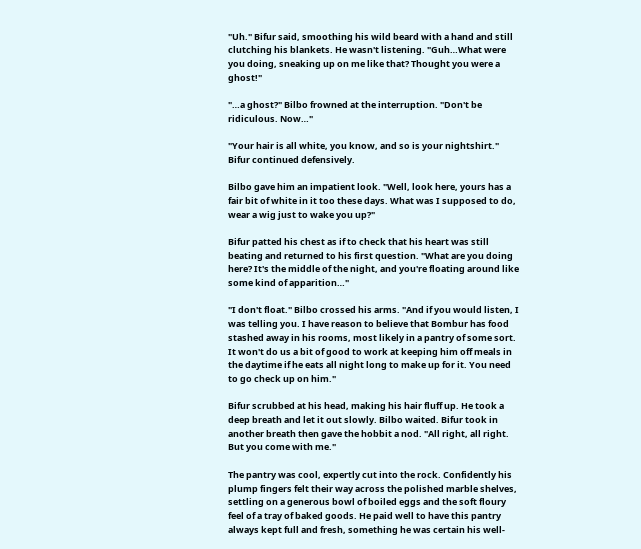"Uh." Bifur said, smoothing his wild beard with a hand and still clutching his blankets. He wasn't listening. "Guh…What were you doing, sneaking up on me like that? Thought you were a ghost!"

"…a ghost?" Bilbo frowned at the interruption. "Don't be ridiculous. Now…"

"Your hair is all white, you know, and so is your nightshirt." Bifur continued defensively.

Bilbo gave him an impatient look. "Well, look here, yours has a fair bit of white in it too these days. What was I supposed to do, wear a wig just to wake you up?"

Bifur patted his chest as if to check that his heart was still beating and returned to his first question. "What are you doing here? It's the middle of the night, and you're floating around like some kind of apparition…"

"I don't float." Bilbo crossed his arms. "And if you would listen, I was telling you. I have reason to believe that Bombur has food stashed away in his rooms, most likely in a pantry of some sort. It won't do us a bit of good to work at keeping him off meals in the daytime if he eats all night long to make up for it. You need to go check up on him."

Bifur scrubbed at his head, making his hair fluff up. He took a deep breath and let it out slowly. Bilbo waited. Bifur took in another breath then gave the hobbit a nod. "All right, all right. But you come with me."

The pantry was cool, expertly cut into the rock. Confidently his plump fingers felt their way across the polished marble shelves, settling on a generous bowl of boiled eggs and the soft floury feel of a tray of baked goods. He paid well to have this pantry always kept full and fresh, something he was certain his well-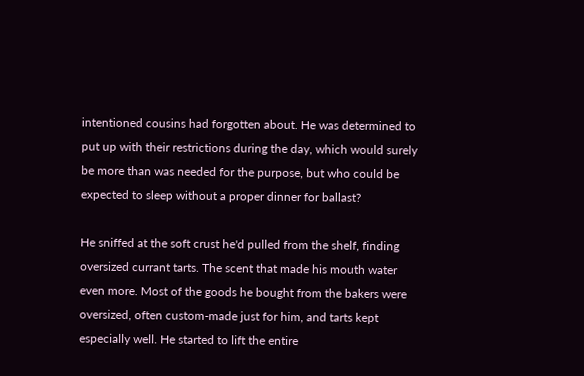intentioned cousins had forgotten about. He was determined to put up with their restrictions during the day, which would surely be more than was needed for the purpose, but who could be expected to sleep without a proper dinner for ballast?

He sniffed at the soft crust he'd pulled from the shelf, finding oversized currant tarts. The scent that made his mouth water even more. Most of the goods he bought from the bakers were oversized, often custom-made just for him, and tarts kept especially well. He started to lift the entire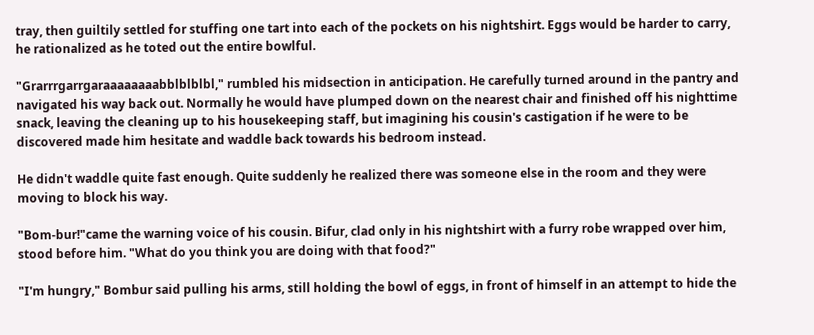tray, then guiltily settled for stuffing one tart into each of the pockets on his nightshirt. Eggs would be harder to carry, he rationalized as he toted out the entire bowlful.

"Grarrrgarrgaraaaaaaaabblblblbl," rumbled his midsection in anticipation. He carefully turned around in the pantry and navigated his way back out. Normally he would have plumped down on the nearest chair and finished off his nighttime snack, leaving the cleaning up to his housekeeping staff, but imagining his cousin's castigation if he were to be discovered made him hesitate and waddle back towards his bedroom instead.

He didn't waddle quite fast enough. Quite suddenly he realized there was someone else in the room and they were moving to block his way.

"Bom-bur!"came the warning voice of his cousin. Bifur, clad only in his nightshirt with a furry robe wrapped over him, stood before him. "What do you think you are doing with that food?"

"I'm hungry," Bombur said pulling his arms, still holding the bowl of eggs, in front of himself in an attempt to hide the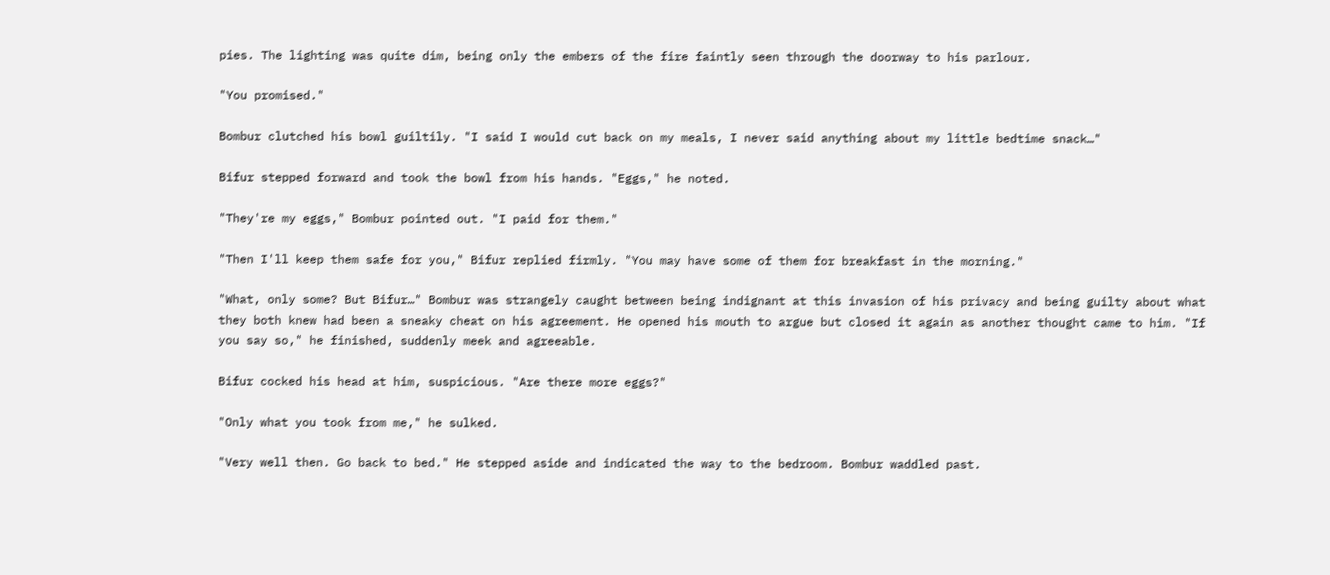pies. The lighting was quite dim, being only the embers of the fire faintly seen through the doorway to his parlour.

"You promised."

Bombur clutched his bowl guiltily. "I said I would cut back on my meals, I never said anything about my little bedtime snack…"

Bifur stepped forward and took the bowl from his hands. "Eggs," he noted.

"They're my eggs," Bombur pointed out. "I paid for them."

"Then I'll keep them safe for you," Bifur replied firmly. "You may have some of them for breakfast in the morning."

"What, only some? But Bifur…" Bombur was strangely caught between being indignant at this invasion of his privacy and being guilty about what they both knew had been a sneaky cheat on his agreement. He opened his mouth to argue but closed it again as another thought came to him. "If you say so," he finished, suddenly meek and agreeable.

Bifur cocked his head at him, suspicious. "Are there more eggs?"

"Only what you took from me," he sulked.

"Very well then. Go back to bed." He stepped aside and indicated the way to the bedroom. Bombur waddled past.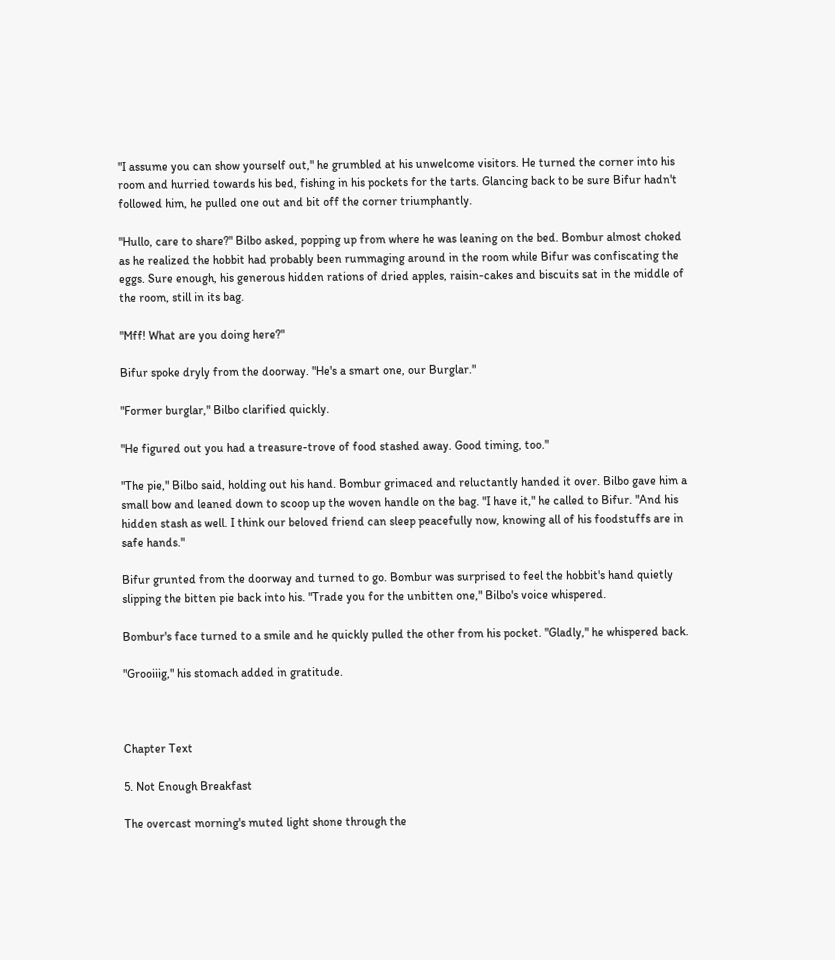"I assume you can show yourself out," he grumbled at his unwelcome visitors. He turned the corner into his room and hurried towards his bed, fishing in his pockets for the tarts. Glancing back to be sure Bifur hadn't followed him, he pulled one out and bit off the corner triumphantly.

"Hullo, care to share?" Bilbo asked, popping up from where he was leaning on the bed. Bombur almost choked as he realized the hobbit had probably been rummaging around in the room while Bifur was confiscating the eggs. Sure enough, his generous hidden rations of dried apples, raisin-cakes and biscuits sat in the middle of the room, still in its bag.

"Mff! What are you doing here?"

Bifur spoke dryly from the doorway. "He's a smart one, our Burglar."

"Former burglar," Bilbo clarified quickly.

"He figured out you had a treasure-trove of food stashed away. Good timing, too."

"The pie," Bilbo said, holding out his hand. Bombur grimaced and reluctantly handed it over. Bilbo gave him a small bow and leaned down to scoop up the woven handle on the bag. "I have it," he called to Bifur. "And his hidden stash as well. I think our beloved friend can sleep peacefully now, knowing all of his foodstuffs are in safe hands."

Bifur grunted from the doorway and turned to go. Bombur was surprised to feel the hobbit's hand quietly slipping the bitten pie back into his. "Trade you for the unbitten one," Bilbo's voice whispered.

Bombur's face turned to a smile and he quickly pulled the other from his pocket. "Gladly," he whispered back.

"Grooiiig," his stomach added in gratitude.



Chapter Text

5. Not Enough Breakfast

The overcast morning's muted light shone through the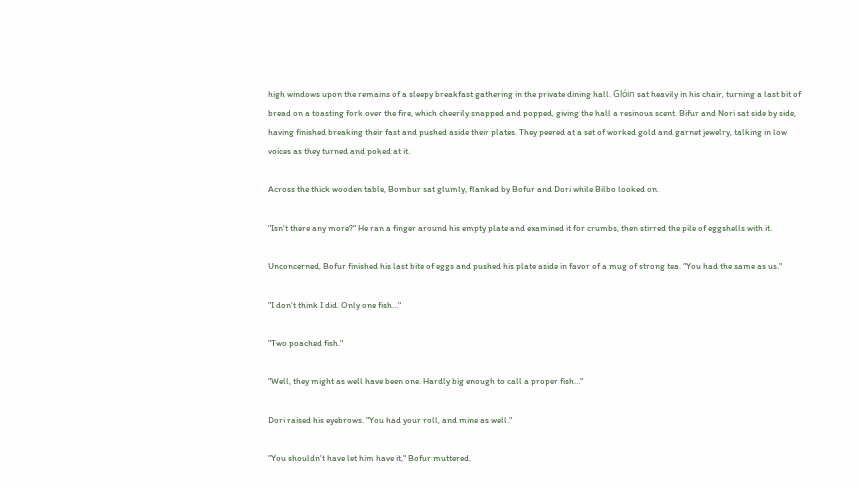high windows upon the remains of a sleepy breakfast gathering in the private dining hall. Glóin sat heavily in his chair, turning a last bit of bread on a toasting fork over the fire, which cheerily snapped and popped, giving the hall a resinous scent. Bifur and Nori sat side by side, having finished breaking their fast and pushed aside their plates. They peered at a set of worked gold and garnet jewelry, talking in low voices as they turned and poked at it.

Across the thick wooden table, Bombur sat glumly, flanked by Bofur and Dori while Bilbo looked on.

"Isn't there any more?" He ran a finger around his empty plate and examined it for crumbs, then stirred the pile of eggshells with it.

Unconcerned, Bofur finished his last bite of eggs and pushed his plate aside in favor of a mug of strong tea. "You had the same as us."

"I don't think I did. Only one fish…"

"Two poached fish."

"Well, they might as well have been one. Hardly big enough to call a proper fish…"

Dori raised his eyebrows. "You had your roll, and mine as well."

"You shouldn't have let him have it," Bofur muttered.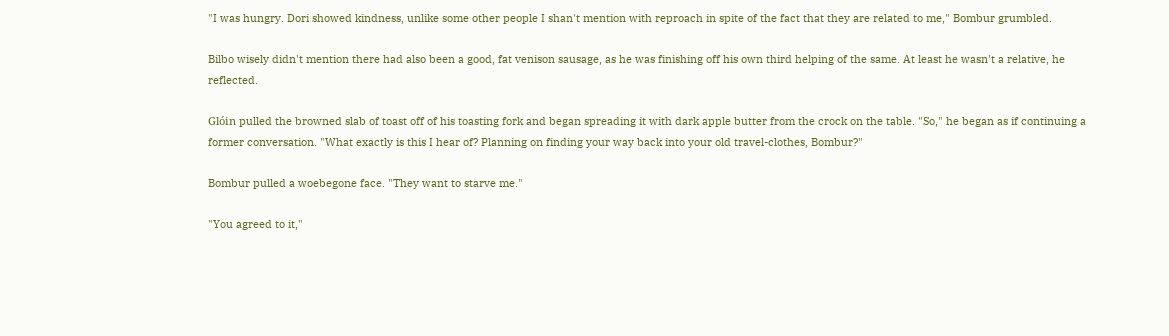"I was hungry. Dori showed kindness, unlike some other people I shan't mention with reproach in spite of the fact that they are related to me," Bombur grumbled.

Bilbo wisely didn't mention there had also been a good, fat venison sausage, as he was finishing off his own third helping of the same. At least he wasn't a relative, he reflected.

Glóin pulled the browned slab of toast off of his toasting fork and began spreading it with dark apple butter from the crock on the table. "So," he began as if continuing a former conversation. "What exactly is this I hear of? Planning on finding your way back into your old travel-clothes, Bombur?"

Bombur pulled a woebegone face. "They want to starve me."

"You agreed to it,"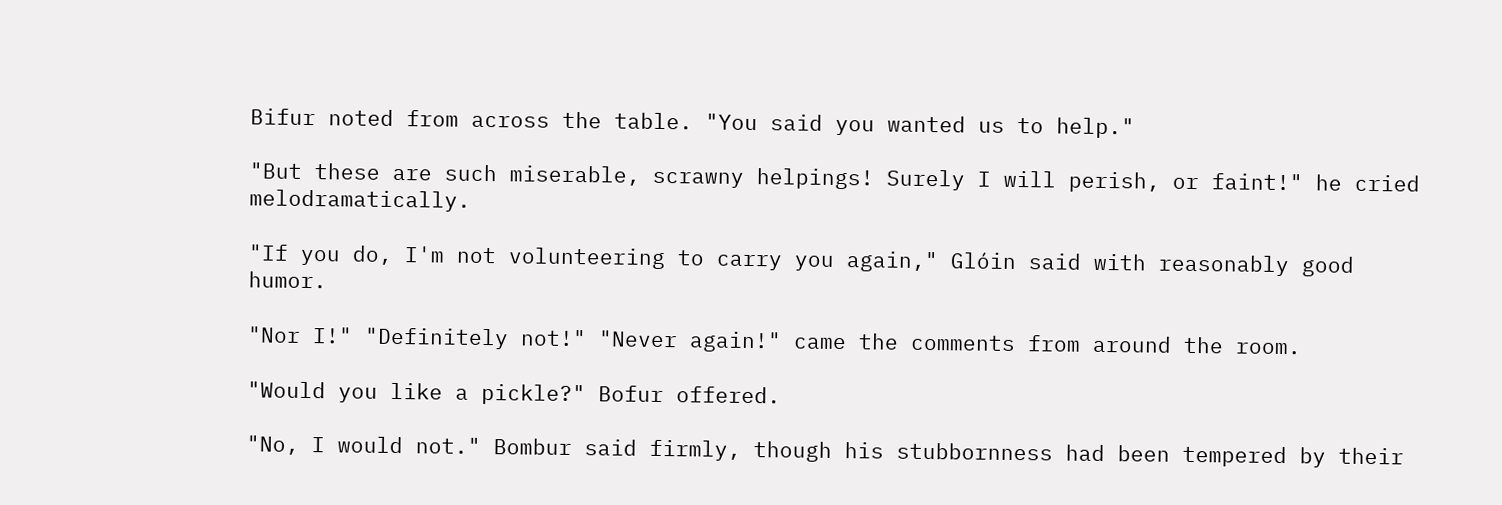Bifur noted from across the table. "You said you wanted us to help."

"But these are such miserable, scrawny helpings! Surely I will perish, or faint!" he cried melodramatically.

"If you do, I'm not volunteering to carry you again," Glóin said with reasonably good humor.

"Nor I!" "Definitely not!" "Never again!" came the comments from around the room.

"Would you like a pickle?" Bofur offered.

"No, I would not." Bombur said firmly, though his stubbornness had been tempered by their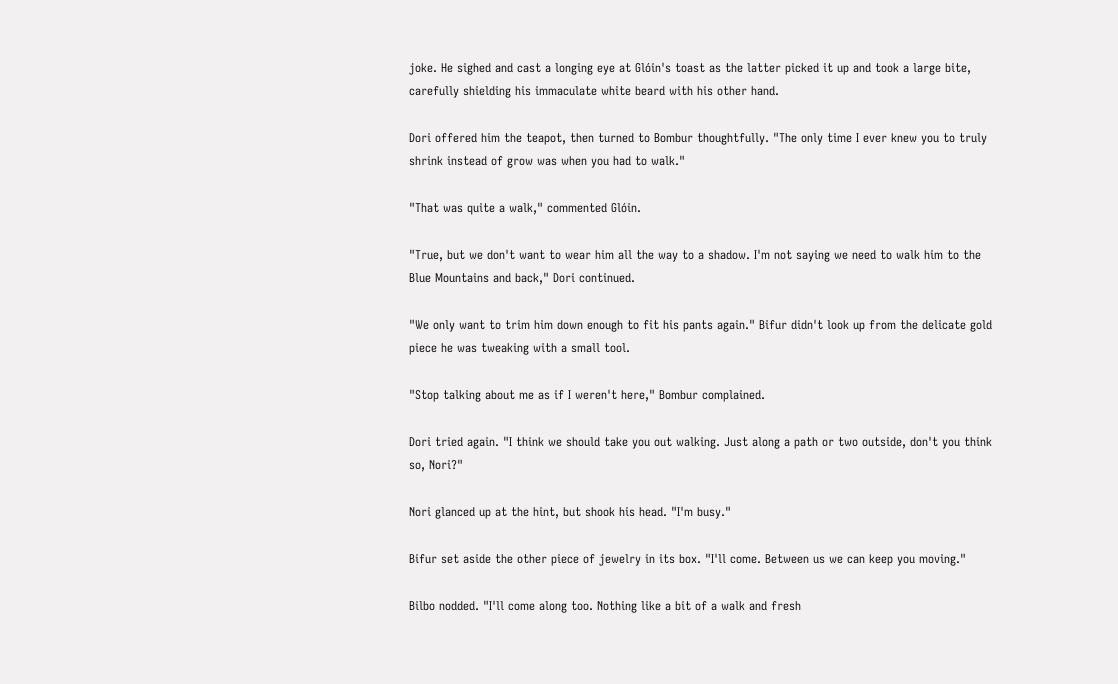joke. He sighed and cast a longing eye at Glóin's toast as the latter picked it up and took a large bite, carefully shielding his immaculate white beard with his other hand.

Dori offered him the teapot, then turned to Bombur thoughtfully. "The only time I ever knew you to truly shrink instead of grow was when you had to walk."

"That was quite a walk," commented Glóin.

"True, but we don't want to wear him all the way to a shadow. I'm not saying we need to walk him to the Blue Mountains and back," Dori continued.

"We only want to trim him down enough to fit his pants again." Bifur didn't look up from the delicate gold piece he was tweaking with a small tool.

"Stop talking about me as if I weren't here," Bombur complained.

Dori tried again. "I think we should take you out walking. Just along a path or two outside, don't you think so, Nori?"

Nori glanced up at the hint, but shook his head. "I'm busy."

Bifur set aside the other piece of jewelry in its box. "I'll come. Between us we can keep you moving."

Bilbo nodded. "I'll come along too. Nothing like a bit of a walk and fresh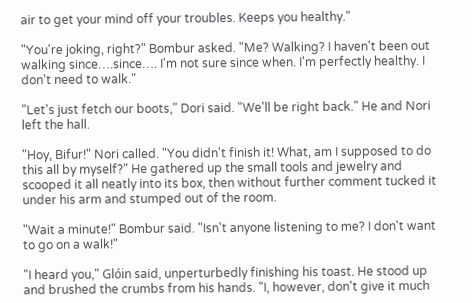air to get your mind off your troubles. Keeps you healthy."

"You're joking, right?" Bombur asked. "Me? Walking? I haven't been out walking since….since…. I'm not sure since when. I'm perfectly healthy. I don't need to walk."

"Let's just fetch our boots," Dori said. "We'll be right back." He and Nori left the hall.

"Hoy, Bifur!" Nori called. "You didn't finish it! What, am I supposed to do this all by myself?" He gathered up the small tools and jewelry and scooped it all neatly into its box, then without further comment tucked it under his arm and stumped out of the room.

"Wait a minute!" Bombur said. "Isn't anyone listening to me? I don't want to go on a walk!"

"I heard you," Glóin said, unperturbedly finishing his toast. He stood up and brushed the crumbs from his hands. "I, however, don't give it much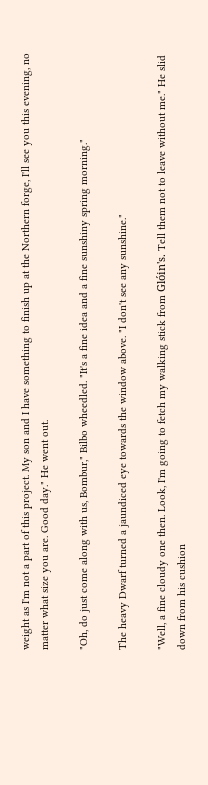weight as I'm not a part of this project. My son and I have something to finish up at the Northern forge, I'll see you this evening, no matter what size you are. Good day." He went out.

"Oh, do just come along with us, Bombur," Bilbo wheedled. "It's a fine idea and a fine sunshiny spring morning."

The heavy Dwarf turned a jaundiced eye towards the window above. "I don't see any sunshine."

"Well, a fine cloudy one then. Look, I'm going to fetch my walking stick from Glóin's. Tell them not to leave without me." He slid down from his cushion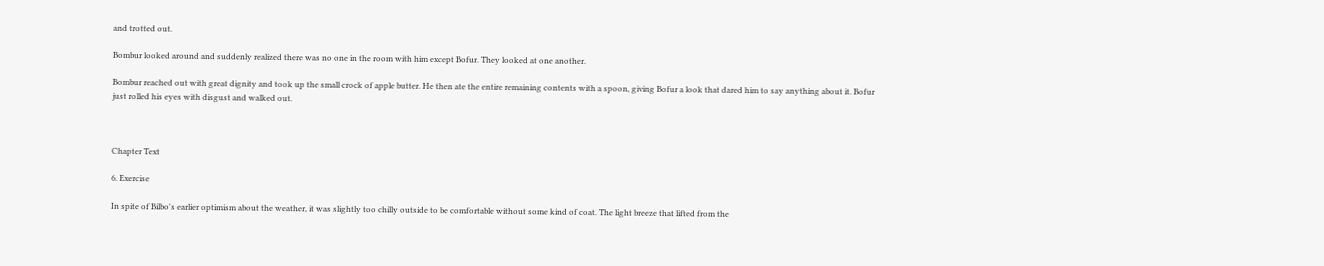and trotted out.

Bombur looked around and suddenly realized there was no one in the room with him except Bofur. They looked at one another.

Bombur reached out with great dignity and took up the small crock of apple butter. He then ate the entire remaining contents with a spoon, giving Bofur a look that dared him to say anything about it. Bofur just rolled his eyes with disgust and walked out.



Chapter Text

6. Exercise

In spite of Bilbo's earlier optimism about the weather, it was slightly too chilly outside to be comfortable without some kind of coat. The light breeze that lifted from the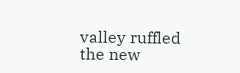valley ruffled the new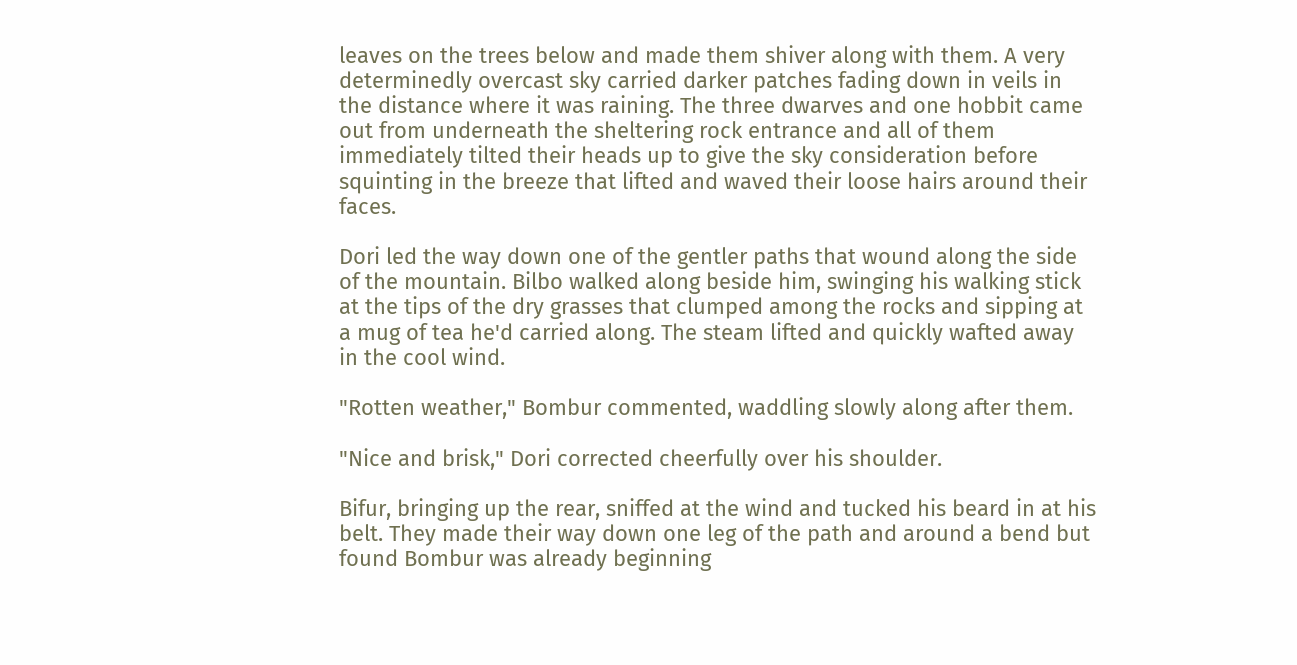leaves on the trees below and made them shiver along with them. A very determinedly overcast sky carried darker patches fading down in veils in the distance where it was raining. The three dwarves and one hobbit came out from underneath the sheltering rock entrance and all of them immediately tilted their heads up to give the sky consideration before squinting in the breeze that lifted and waved their loose hairs around their faces.

Dori led the way down one of the gentler paths that wound along the side of the mountain. Bilbo walked along beside him, swinging his walking stick at the tips of the dry grasses that clumped among the rocks and sipping at a mug of tea he'd carried along. The steam lifted and quickly wafted away in the cool wind.

"Rotten weather," Bombur commented, waddling slowly along after them.

"Nice and brisk," Dori corrected cheerfully over his shoulder.

Bifur, bringing up the rear, sniffed at the wind and tucked his beard in at his belt. They made their way down one leg of the path and around a bend but found Bombur was already beginning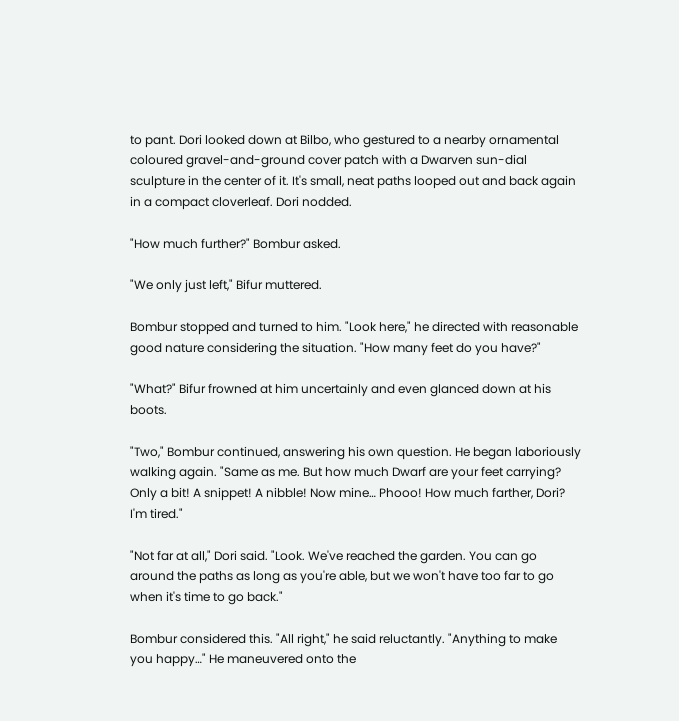to pant. Dori looked down at Bilbo, who gestured to a nearby ornamental coloured gravel-and-ground cover patch with a Dwarven sun-dial sculpture in the center of it. It's small, neat paths looped out and back again in a compact cloverleaf. Dori nodded.

"How much further?" Bombur asked.

"We only just left," Bifur muttered.

Bombur stopped and turned to him. "Look here," he directed with reasonable good nature considering the situation. "How many feet do you have?"

"What?" Bifur frowned at him uncertainly and even glanced down at his boots.

"Two," Bombur continued, answering his own question. He began laboriously walking again. "Same as me. But how much Dwarf are your feet carrying? Only a bit! A snippet! A nibble! Now mine… Phooo! How much farther, Dori? I'm tired."

"Not far at all," Dori said. "Look. We've reached the garden. You can go around the paths as long as you're able, but we won't have too far to go when it's time to go back."

Bombur considered this. "All right," he said reluctantly. "Anything to make you happy…" He maneuvered onto the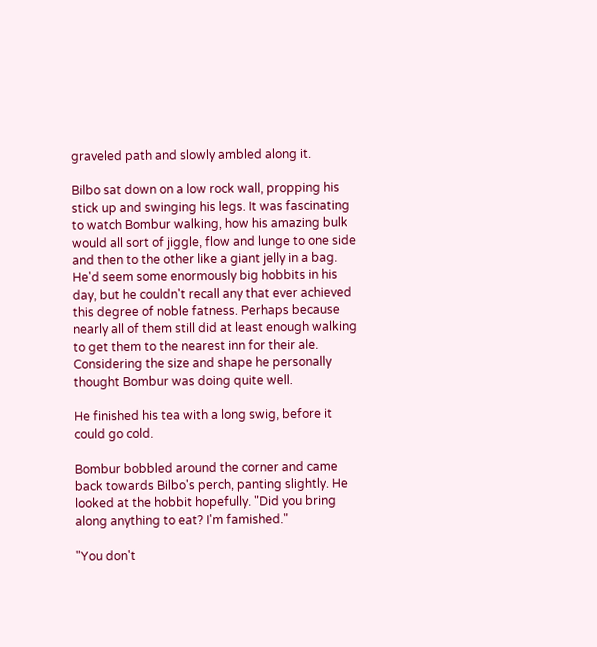graveled path and slowly ambled along it.

Bilbo sat down on a low rock wall, propping his stick up and swinging his legs. It was fascinating to watch Bombur walking, how his amazing bulk would all sort of jiggle, flow and lunge to one side and then to the other like a giant jelly in a bag. He'd seem some enormously big hobbits in his day, but he couldn't recall any that ever achieved this degree of noble fatness. Perhaps because nearly all of them still did at least enough walking to get them to the nearest inn for their ale. Considering the size and shape he personally thought Bombur was doing quite well.

He finished his tea with a long swig, before it could go cold.

Bombur bobbled around the corner and came back towards Bilbo's perch, panting slightly. He looked at the hobbit hopefully. "Did you bring along anything to eat? I'm famished."

"You don't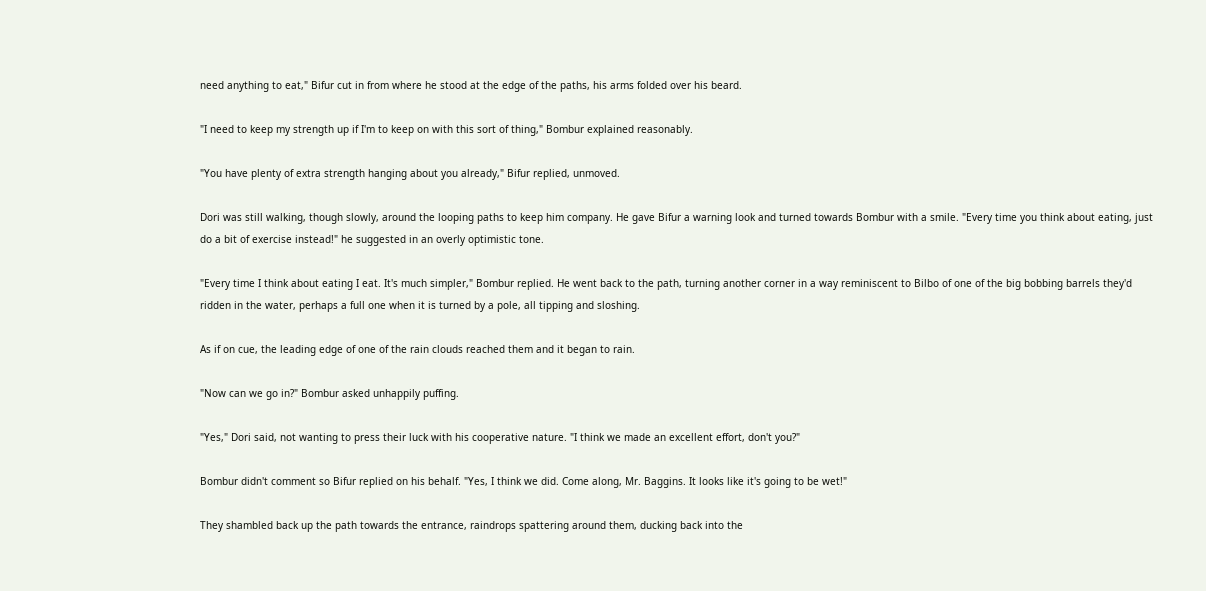need anything to eat," Bifur cut in from where he stood at the edge of the paths, his arms folded over his beard.

"I need to keep my strength up if I'm to keep on with this sort of thing," Bombur explained reasonably.

"You have plenty of extra strength hanging about you already," Bifur replied, unmoved.

Dori was still walking, though slowly, around the looping paths to keep him company. He gave Bifur a warning look and turned towards Bombur with a smile. "Every time you think about eating, just do a bit of exercise instead!" he suggested in an overly optimistic tone.

"Every time I think about eating I eat. It's much simpler," Bombur replied. He went back to the path, turning another corner in a way reminiscent to Bilbo of one of the big bobbing barrels they'd ridden in the water, perhaps a full one when it is turned by a pole, all tipping and sloshing.

As if on cue, the leading edge of one of the rain clouds reached them and it began to rain.

"Now can we go in?" Bombur asked unhappily puffing.

"Yes," Dori said, not wanting to press their luck with his cooperative nature. "I think we made an excellent effort, don't you?"

Bombur didn't comment so Bifur replied on his behalf. "Yes, I think we did. Come along, Mr. Baggins. It looks like it's going to be wet!"

They shambled back up the path towards the entrance, raindrops spattering around them, ducking back into the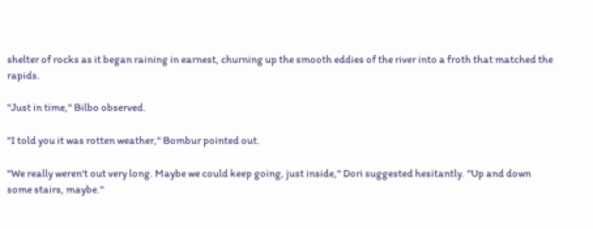shelter of rocks as it began raining in earnest, churning up the smooth eddies of the river into a froth that matched the rapids.

"Just in time," Bilbo observed.

"I told you it was rotten weather," Bombur pointed out.

"We really weren't out very long. Maybe we could keep going, just inside," Dori suggested hesitantly. "Up and down some stairs, maybe."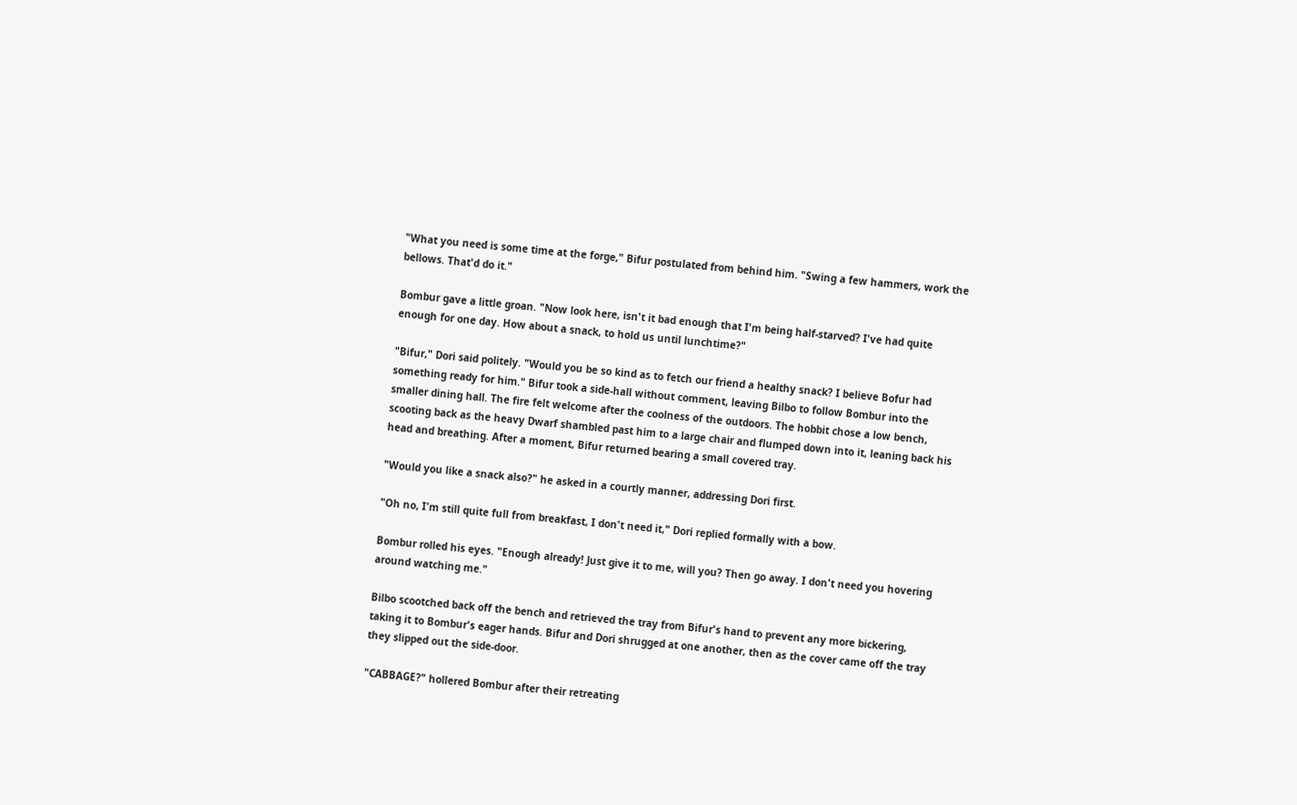"What you need is some time at the forge," Bifur postulated from behind him. "Swing a few hammers, work the bellows. That'd do it."

Bombur gave a little groan. "Now look here, isn't it bad enough that I'm being half-starved? I've had quite enough for one day. How about a snack, to hold us until lunchtime?"

"Bifur," Dori said politely. "Would you be so kind as to fetch our friend a healthy snack? I believe Bofur had something ready for him." Bifur took a side-hall without comment, leaving Bilbo to follow Bombur into the smaller dining hall. The fire felt welcome after the coolness of the outdoors. The hobbit chose a low bench, scooting back as the heavy Dwarf shambled past him to a large chair and flumped down into it, leaning back his head and breathing. After a moment, Bifur returned bearing a small covered tray.

"Would you like a snack also?" he asked in a courtly manner, addressing Dori first.

"Oh no, I'm still quite full from breakfast, I don't need it," Dori replied formally with a bow.

Bombur rolled his eyes. "Enough already! Just give it to me, will you? Then go away. I don't need you hovering around watching me."

Bilbo scootched back off the bench and retrieved the tray from Bifur's hand to prevent any more bickering, taking it to Bombur's eager hands. Bifur and Dori shrugged at one another, then as the cover came off the tray they slipped out the side-door.

"CABBAGE?" hollered Bombur after their retreating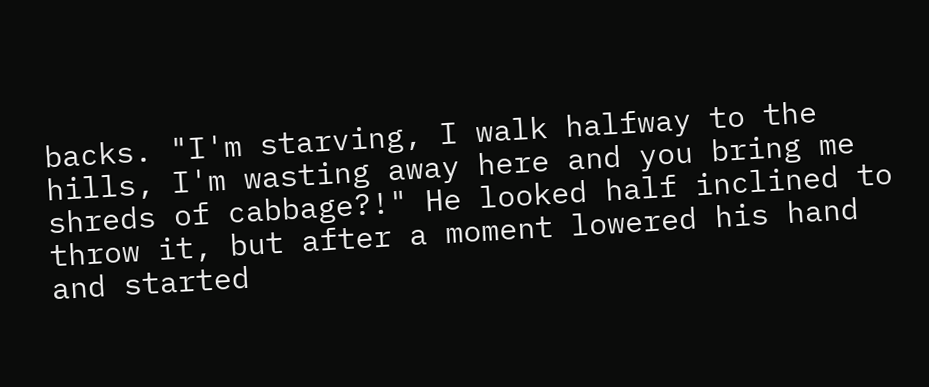backs. "I'm starving, I walk halfway to the hills, I'm wasting away here and you bring me shreds of cabbage?!" He looked half inclined to throw it, but after a moment lowered his hand and started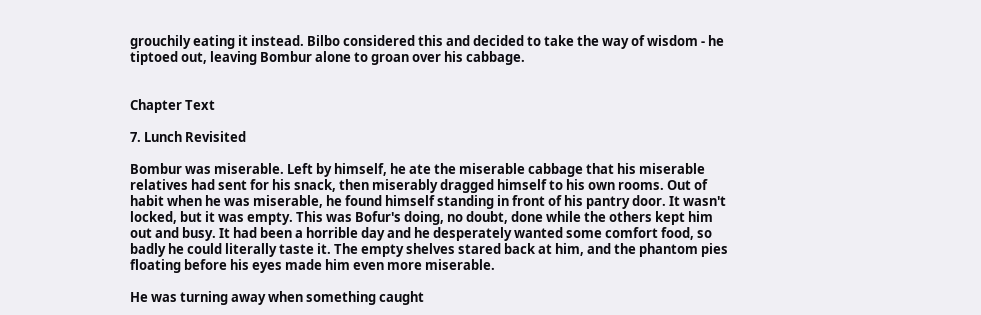grouchily eating it instead. Bilbo considered this and decided to take the way of wisdom - he tiptoed out, leaving Bombur alone to groan over his cabbage.


Chapter Text

7. Lunch Revisited

Bombur was miserable. Left by himself, he ate the miserable cabbage that his miserable relatives had sent for his snack, then miserably dragged himself to his own rooms. Out of habit when he was miserable, he found himself standing in front of his pantry door. It wasn't locked, but it was empty. This was Bofur's doing, no doubt, done while the others kept him out and busy. It had been a horrible day and he desperately wanted some comfort food, so badly he could literally taste it. The empty shelves stared back at him, and the phantom pies floating before his eyes made him even more miserable.

He was turning away when something caught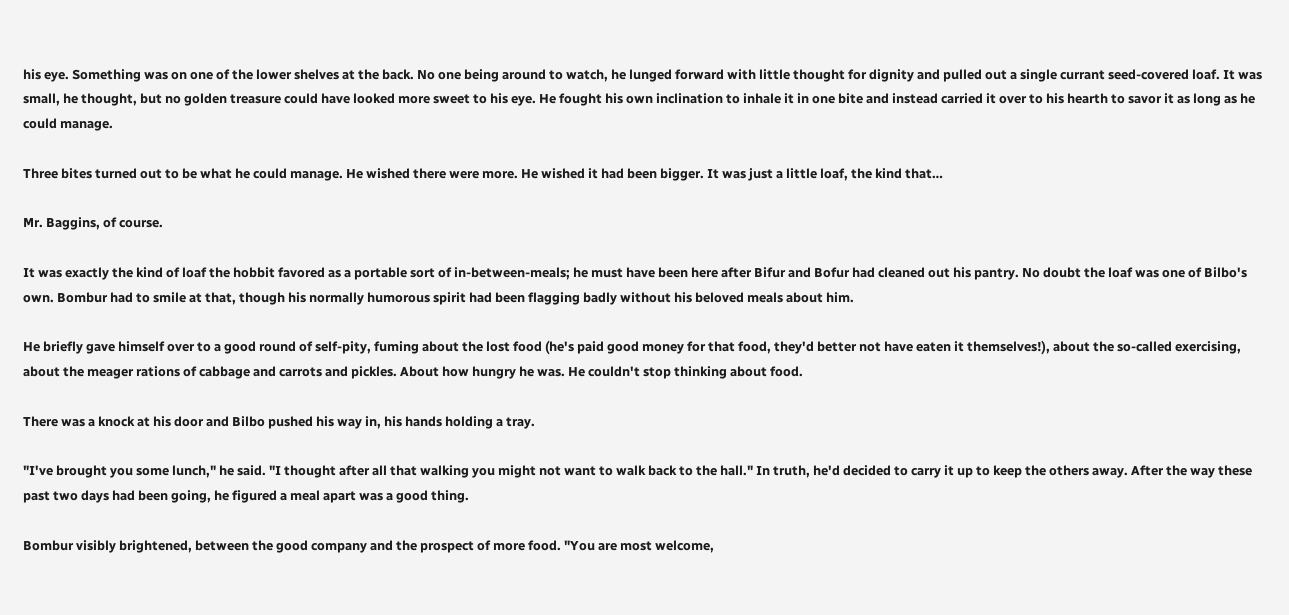his eye. Something was on one of the lower shelves at the back. No one being around to watch, he lunged forward with little thought for dignity and pulled out a single currant seed-covered loaf. It was small, he thought, but no golden treasure could have looked more sweet to his eye. He fought his own inclination to inhale it in one bite and instead carried it over to his hearth to savor it as long as he could manage.

Three bites turned out to be what he could manage. He wished there were more. He wished it had been bigger. It was just a little loaf, the kind that…

Mr. Baggins, of course.

It was exactly the kind of loaf the hobbit favored as a portable sort of in-between-meals; he must have been here after Bifur and Bofur had cleaned out his pantry. No doubt the loaf was one of Bilbo's own. Bombur had to smile at that, though his normally humorous spirit had been flagging badly without his beloved meals about him.

He briefly gave himself over to a good round of self-pity, fuming about the lost food (he's paid good money for that food, they'd better not have eaten it themselves!), about the so-called exercising, about the meager rations of cabbage and carrots and pickles. About how hungry he was. He couldn't stop thinking about food.

There was a knock at his door and Bilbo pushed his way in, his hands holding a tray.

"I've brought you some lunch," he said. "I thought after all that walking you might not want to walk back to the hall." In truth, he'd decided to carry it up to keep the others away. After the way these past two days had been going, he figured a meal apart was a good thing.

Bombur visibly brightened, between the good company and the prospect of more food. "You are most welcome,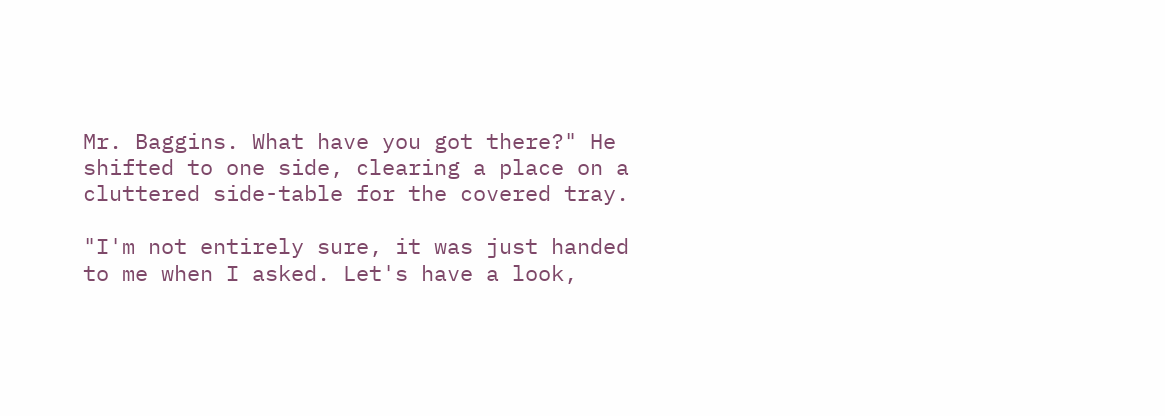Mr. Baggins. What have you got there?" He shifted to one side, clearing a place on a cluttered side-table for the covered tray.

"I'm not entirely sure, it was just handed to me when I asked. Let's have a look,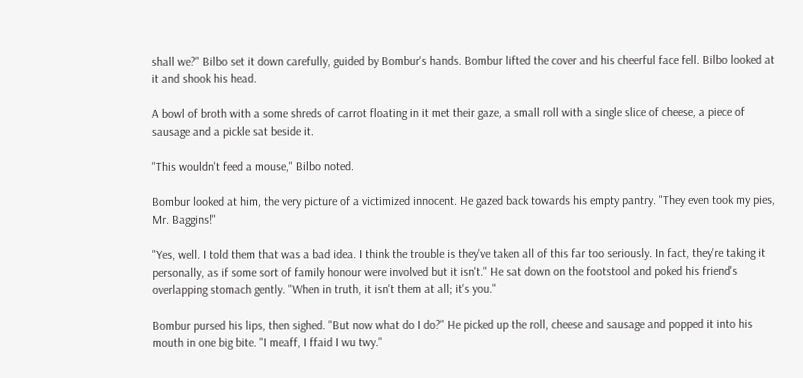shall we?" Bilbo set it down carefully, guided by Bombur's hands. Bombur lifted the cover and his cheerful face fell. Bilbo looked at it and shook his head.

A bowl of broth with a some shreds of carrot floating in it met their gaze, a small roll with a single slice of cheese, a piece of sausage and a pickle sat beside it.

"This wouldn't feed a mouse," Bilbo noted.

Bombur looked at him, the very picture of a victimized innocent. He gazed back towards his empty pantry. "They even took my pies, Mr. Baggins!"

"Yes, well. I told them that was a bad idea. I think the trouble is they've taken all of this far too seriously. In fact, they're taking it personally, as if some sort of family honour were involved but it isn't." He sat down on the footstool and poked his friend's overlapping stomach gently. "When in truth, it isn't them at all; it's you."

Bombur pursed his lips, then sighed. "But now what do I do?" He picked up the roll, cheese and sausage and popped it into his mouth in one big bite. "I meaff, I ffaid I wu twy."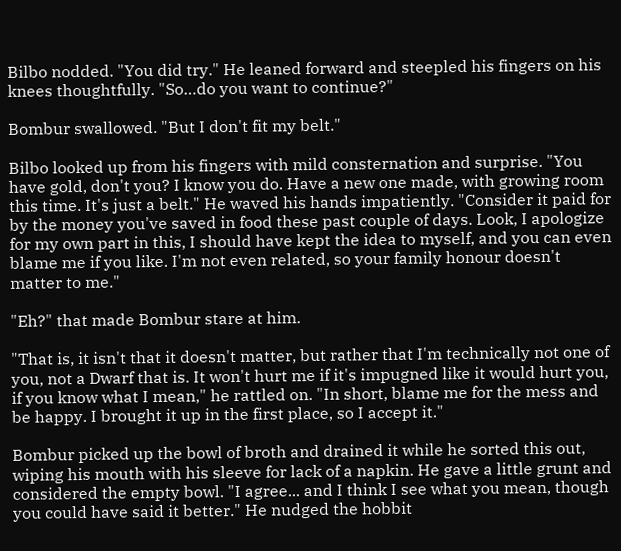Bilbo nodded. "You did try." He leaned forward and steepled his fingers on his knees thoughtfully. "So…do you want to continue?"

Bombur swallowed. "But I don't fit my belt."

Bilbo looked up from his fingers with mild consternation and surprise. "You have gold, don't you? I know you do. Have a new one made, with growing room this time. It's just a belt." He waved his hands impatiently. "Consider it paid for by the money you've saved in food these past couple of days. Look, I apologize for my own part in this, I should have kept the idea to myself, and you can even blame me if you like. I'm not even related, so your family honour doesn't matter to me."

"Eh?" that made Bombur stare at him.

"That is, it isn't that it doesn't matter, but rather that I'm technically not one of you, not a Dwarf that is. It won't hurt me if it's impugned like it would hurt you, if you know what I mean," he rattled on. "In short, blame me for the mess and be happy. I brought it up in the first place, so I accept it."

Bombur picked up the bowl of broth and drained it while he sorted this out, wiping his mouth with his sleeve for lack of a napkin. He gave a little grunt and considered the empty bowl. "I agree... and I think I see what you mean, though you could have said it better." He nudged the hobbit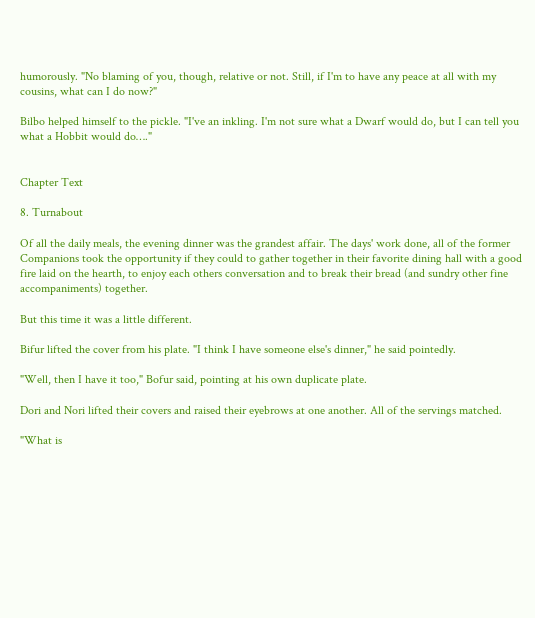humorously. "No blaming of you, though, relative or not. Still, if I'm to have any peace at all with my cousins, what can I do now?"

Bilbo helped himself to the pickle. "I've an inkling. I'm not sure what a Dwarf would do, but I can tell you what a Hobbit would do…."


Chapter Text

8. Turnabout

Of all the daily meals, the evening dinner was the grandest affair. The days' work done, all of the former Companions took the opportunity if they could to gather together in their favorite dining hall with a good fire laid on the hearth, to enjoy each others conversation and to break their bread (and sundry other fine accompaniments) together.

But this time it was a little different.

Bifur lifted the cover from his plate. "I think I have someone else's dinner," he said pointedly.

"Well, then I have it too," Bofur said, pointing at his own duplicate plate.

Dori and Nori lifted their covers and raised their eyebrows at one another. All of the servings matched.

"What is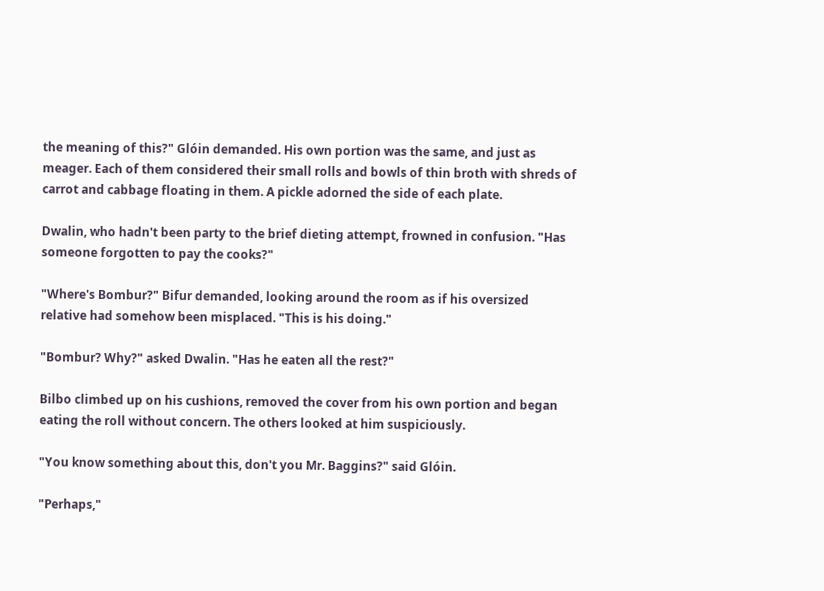the meaning of this?" Glóin demanded. His own portion was the same, and just as meager. Each of them considered their small rolls and bowls of thin broth with shreds of carrot and cabbage floating in them. A pickle adorned the side of each plate.

Dwalin, who hadn't been party to the brief dieting attempt, frowned in confusion. "Has someone forgotten to pay the cooks?"

"Where's Bombur?" Bifur demanded, looking around the room as if his oversized relative had somehow been misplaced. "This is his doing."

"Bombur? Why?" asked Dwalin. "Has he eaten all the rest?"

Bilbo climbed up on his cushions, removed the cover from his own portion and began eating the roll without concern. The others looked at him suspiciously.

"You know something about this, don't you Mr. Baggins?" said Glóin.

"Perhaps,"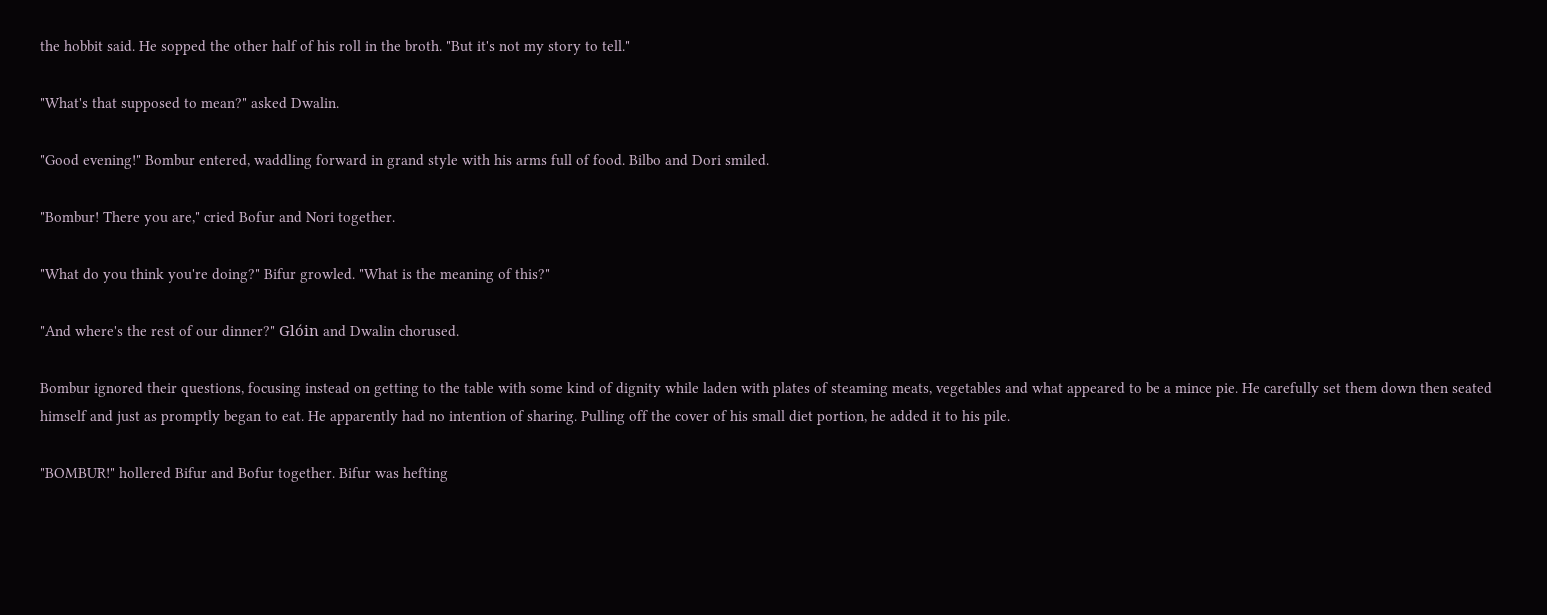the hobbit said. He sopped the other half of his roll in the broth. "But it's not my story to tell."

"What's that supposed to mean?" asked Dwalin.

"Good evening!" Bombur entered, waddling forward in grand style with his arms full of food. Bilbo and Dori smiled.

"Bombur! There you are," cried Bofur and Nori together.

"What do you think you're doing?" Bifur growled. "What is the meaning of this?"

"And where's the rest of our dinner?" Glóin and Dwalin chorused.

Bombur ignored their questions, focusing instead on getting to the table with some kind of dignity while laden with plates of steaming meats, vegetables and what appeared to be a mince pie. He carefully set them down then seated himself and just as promptly began to eat. He apparently had no intention of sharing. Pulling off the cover of his small diet portion, he added it to his pile.

"BOMBUR!" hollered Bifur and Bofur together. Bifur was hefting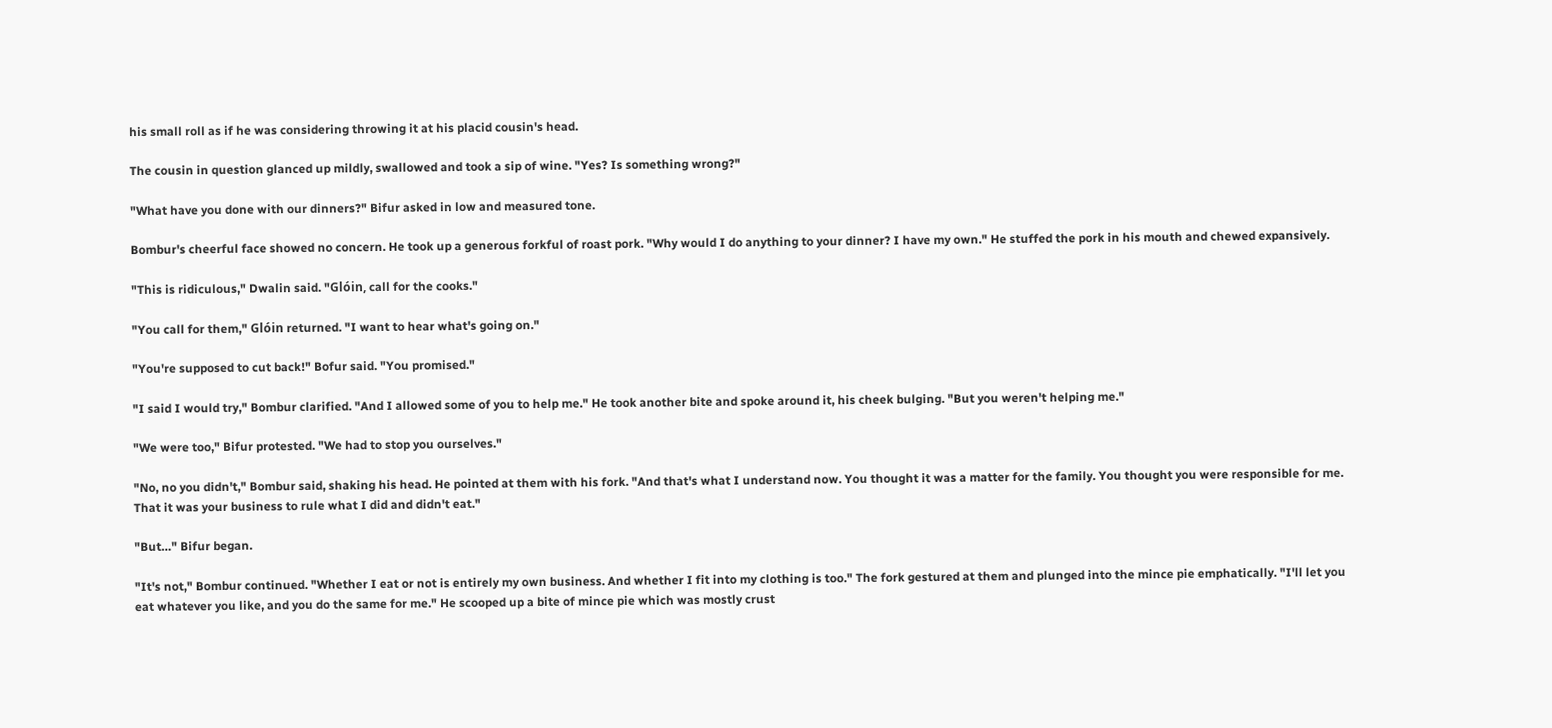his small roll as if he was considering throwing it at his placid cousin's head.

The cousin in question glanced up mildly, swallowed and took a sip of wine. "Yes? Is something wrong?"

"What have you done with our dinners?" Bifur asked in low and measured tone.

Bombur's cheerful face showed no concern. He took up a generous forkful of roast pork. "Why would I do anything to your dinner? I have my own." He stuffed the pork in his mouth and chewed expansively.

"This is ridiculous," Dwalin said. "Glóin, call for the cooks."

"You call for them," Glóin returned. "I want to hear what's going on."

"You're supposed to cut back!" Bofur said. "You promised."

"I said I would try," Bombur clarified. "And I allowed some of you to help me." He took another bite and spoke around it, his cheek bulging. "But you weren't helping me."

"We were too," Bifur protested. "We had to stop you ourselves."

"No, no you didn't," Bombur said, shaking his head. He pointed at them with his fork. "And that's what I understand now. You thought it was a matter for the family. You thought you were responsible for me. That it was your business to rule what I did and didn't eat."

"But…" Bifur began.

"It's not," Bombur continued. "Whether I eat or not is entirely my own business. And whether I fit into my clothing is too." The fork gestured at them and plunged into the mince pie emphatically. "I'll let you eat whatever you like, and you do the same for me." He scooped up a bite of mince pie which was mostly crust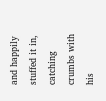and happily stuffed it in, catching crumbs with his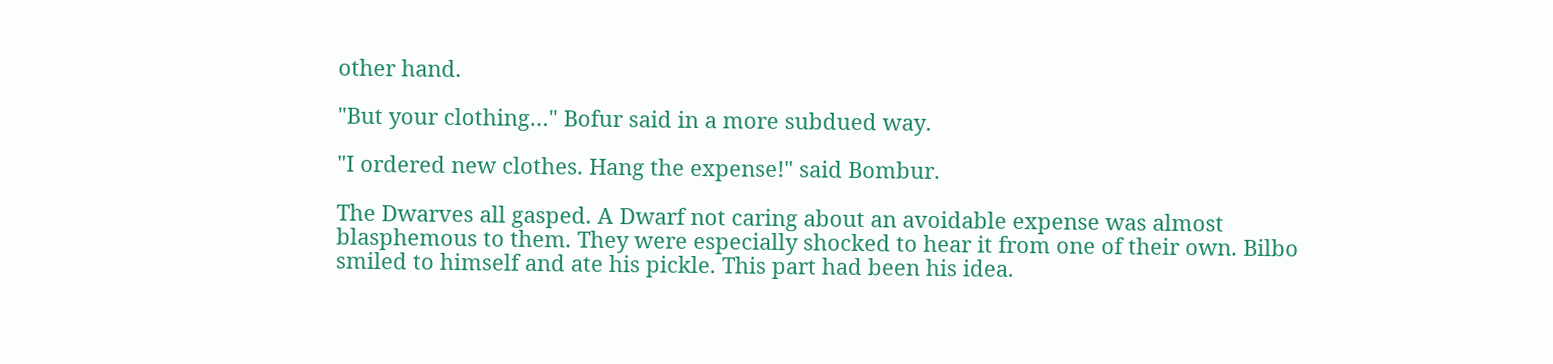other hand.

"But your clothing…" Bofur said in a more subdued way.

"I ordered new clothes. Hang the expense!" said Bombur.

The Dwarves all gasped. A Dwarf not caring about an avoidable expense was almost blasphemous to them. They were especially shocked to hear it from one of their own. Bilbo smiled to himself and ate his pickle. This part had been his idea.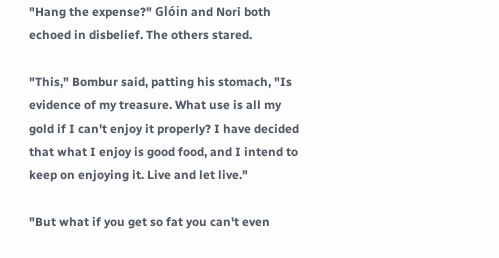"Hang the expense?" Glóin and Nori both echoed in disbelief. The others stared.

"This," Bombur said, patting his stomach, "Is evidence of my treasure. What use is all my gold if I can't enjoy it properly? I have decided that what I enjoy is good food, and I intend to keep on enjoying it. Live and let live."

"But what if you get so fat you can't even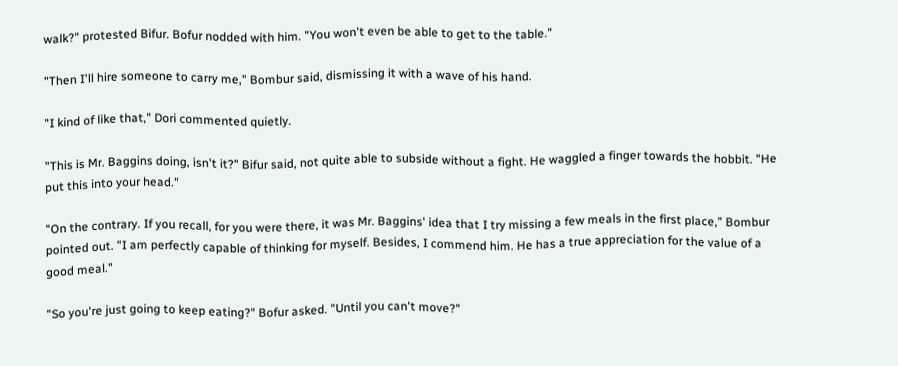walk?" protested Bifur. Bofur nodded with him. "You won't even be able to get to the table."

"Then I'll hire someone to carry me," Bombur said, dismissing it with a wave of his hand.

"I kind of like that," Dori commented quietly.

"This is Mr. Baggins doing, isn't it?" Bifur said, not quite able to subside without a fight. He waggled a finger towards the hobbit. "He put this into your head."

"On the contrary. If you recall, for you were there, it was Mr. Baggins' idea that I try missing a few meals in the first place," Bombur pointed out. "I am perfectly capable of thinking for myself. Besides, I commend him. He has a true appreciation for the value of a good meal."

"So you're just going to keep eating?" Bofur asked. "Until you can't move?"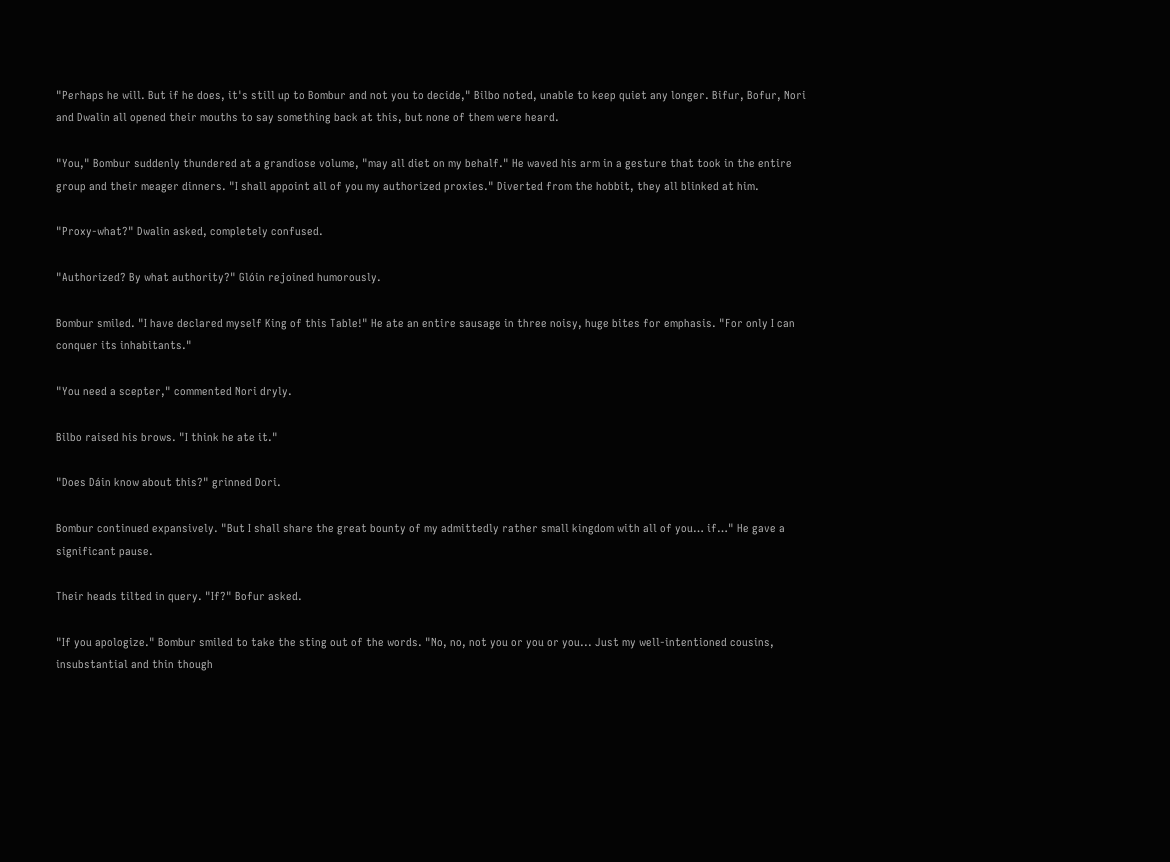"Perhaps he will. But if he does, it's still up to Bombur and not you to decide," Bilbo noted, unable to keep quiet any longer. Bifur, Bofur, Nori and Dwalin all opened their mouths to say something back at this, but none of them were heard.

"You," Bombur suddenly thundered at a grandiose volume, "may all diet on my behalf." He waved his arm in a gesture that took in the entire group and their meager dinners. "I shall appoint all of you my authorized proxies." Diverted from the hobbit, they all blinked at him.

"Proxy-what?" Dwalin asked, completely confused.

"Authorized? By what authority?" Glóin rejoined humorously.

Bombur smiled. "I have declared myself King of this Table!" He ate an entire sausage in three noisy, huge bites for emphasis. "For only I can conquer its inhabitants."

"You need a scepter," commented Nori dryly.

Bilbo raised his brows. "I think he ate it."

"Does Dáin know about this?" grinned Dori.

Bombur continued expansively. "But I shall share the great bounty of my admittedly rather small kingdom with all of you… if…" He gave a significant pause.

Their heads tilted in query. "If?" Bofur asked.

"If you apologize." Bombur smiled to take the sting out of the words. "No, no, not you or you or you... Just my well-intentioned cousins, insubstantial and thin though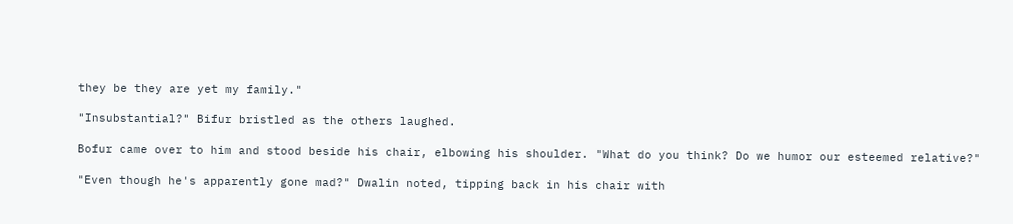they be they are yet my family."

"Insubstantial?" Bifur bristled as the others laughed.

Bofur came over to him and stood beside his chair, elbowing his shoulder. "What do you think? Do we humor our esteemed relative?"

"Even though he's apparently gone mad?" Dwalin noted, tipping back in his chair with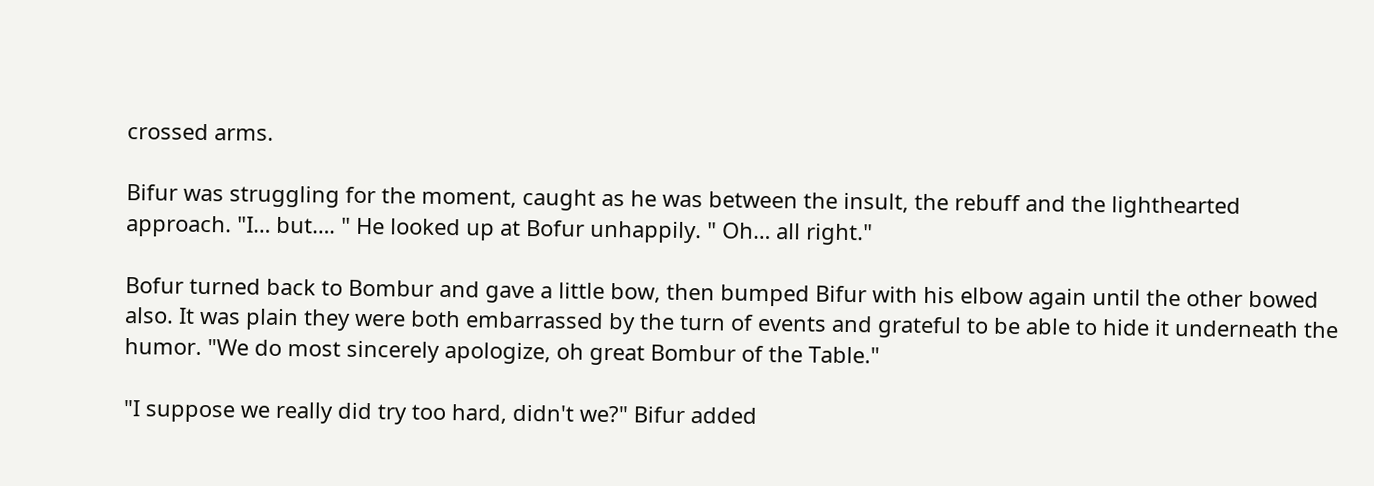crossed arms.

Bifur was struggling for the moment, caught as he was between the insult, the rebuff and the lighthearted approach. "I… but…. " He looked up at Bofur unhappily. " Oh… all right."

Bofur turned back to Bombur and gave a little bow, then bumped Bifur with his elbow again until the other bowed also. It was plain they were both embarrassed by the turn of events and grateful to be able to hide it underneath the humor. "We do most sincerely apologize, oh great Bombur of the Table."

"I suppose we really did try too hard, didn't we?" Bifur added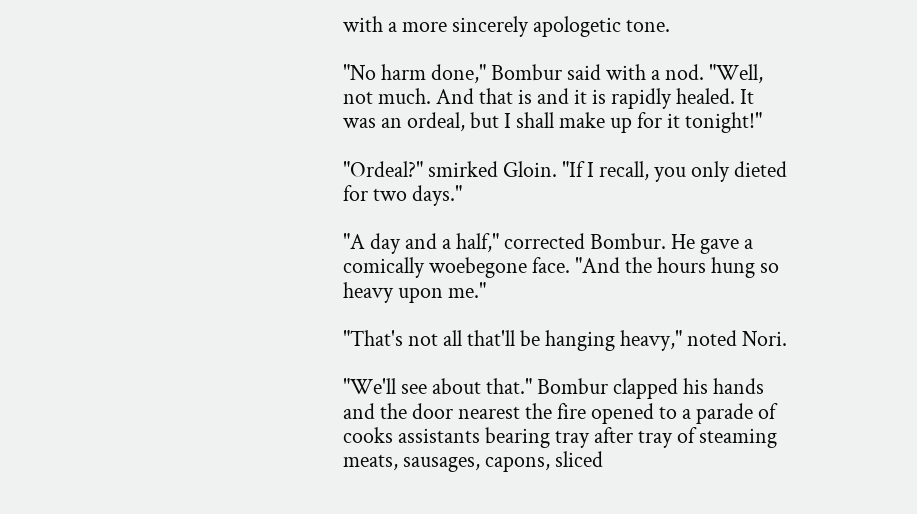with a more sincerely apologetic tone.

"No harm done," Bombur said with a nod. "Well, not much. And that is and it is rapidly healed. It was an ordeal, but I shall make up for it tonight!"

"Ordeal?" smirked Gloin. "If I recall, you only dieted for two days."

"A day and a half," corrected Bombur. He gave a comically woebegone face. "And the hours hung so heavy upon me."

"That's not all that'll be hanging heavy," noted Nori.

"We'll see about that." Bombur clapped his hands and the door nearest the fire opened to a parade of cooks assistants bearing tray after tray of steaming meats, sausages, capons, sliced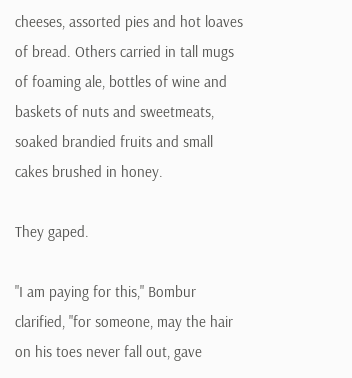cheeses, assorted pies and hot loaves of bread. Others carried in tall mugs of foaming ale, bottles of wine and baskets of nuts and sweetmeats, soaked brandied fruits and small cakes brushed in honey.

They gaped.

"I am paying for this," Bombur clarified, "for someone, may the hair on his toes never fall out, gave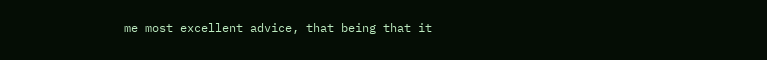me most excellent advice, that being that it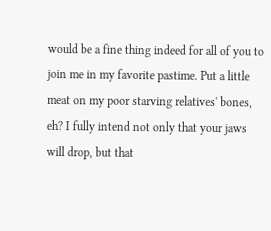would be a fine thing indeed for all of you to join me in my favorite pastime. Put a little meat on my poor starving relatives' bones, eh? I fully intend not only that your jaws will drop, but that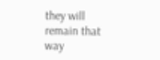they will remain that way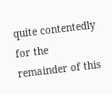quite contentedly for the remainder of this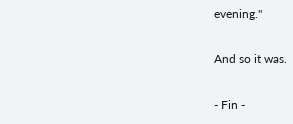evening."

And so it was.

- Fin -